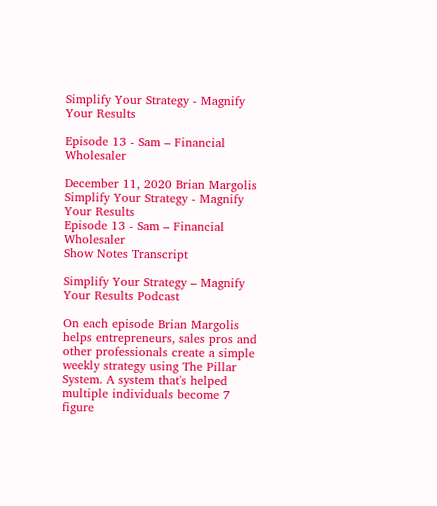Simplify Your Strategy - Magnify Your Results

Episode 13 - Sam – Financial Wholesaler

December 11, 2020 Brian Margolis
Simplify Your Strategy - Magnify Your Results
Episode 13 - Sam – Financial Wholesaler
Show Notes Transcript

Simplify Your Strategy – Magnify Your Results Podcast

On each episode Brian Margolis helps entrepreneurs, sales pros and other professionals create a simple weekly strategy using The Pillar System. A system that's helped multiple individuals become 7 figure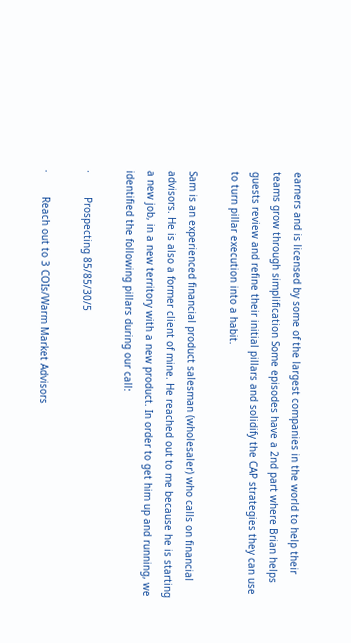earners and is licensed by some of the largest companies in the world to help their teams grow through simplification Some episodes have a 2nd part where Brian helps guests review and refine their initial pillars and solidify the CAP strategies they can use to turn pillar execution into a habit.

Sam is an experienced financial product salesman (wholesaler) who calls on financial advisors. He is also a former client of mine. He reached out to me because he is starting a new job, in a new territory with a new product. In order to get him up and running, we identified the following pillars during our call:

·        Prospecting 85/85/30/5

·        Reach out to 3 COIs/Warm Market Advisors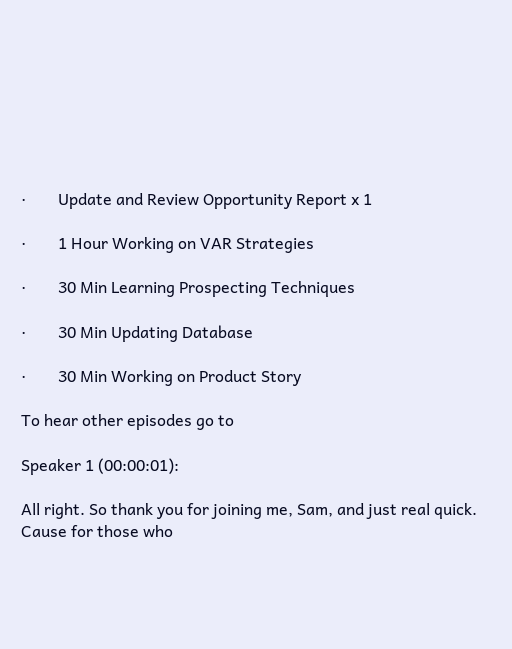·        Update and Review Opportunity Report x 1

·        1 Hour Working on VAR Strategies

·        30 Min Learning Prospecting Techniques

·        30 Min Updating Database

·        30 Min Working on Product Story

To hear other episodes go to

Speaker 1 (00:00:01):

All right. So thank you for joining me, Sam, and just real quick. Cause for those who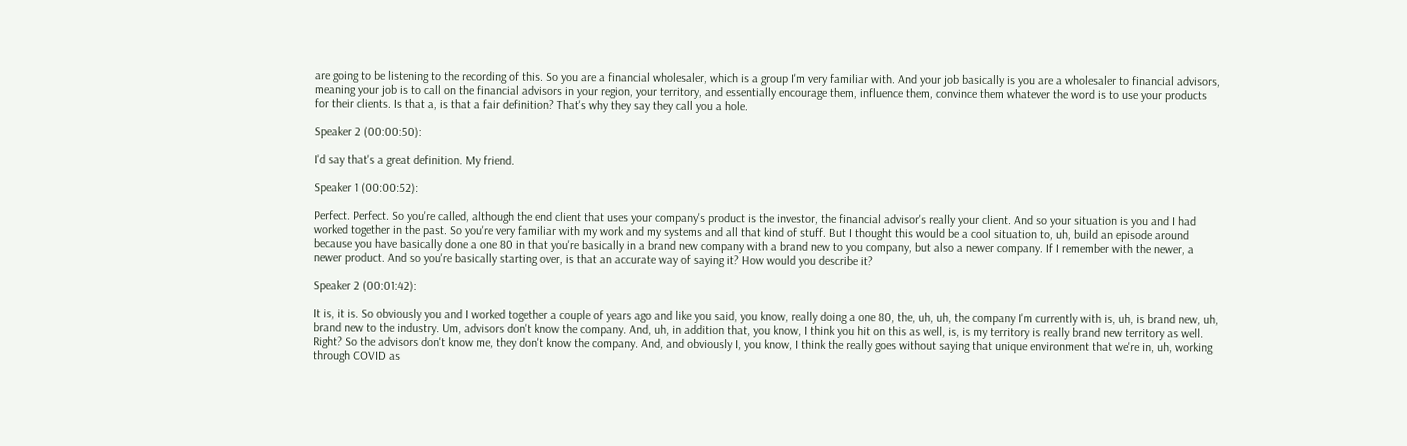are going to be listening to the recording of this. So you are a financial wholesaler, which is a group I'm very familiar with. And your job basically is you are a wholesaler to financial advisors, meaning your job is to call on the financial advisors in your region, your territory, and essentially encourage them, influence them, convince them whatever the word is to use your products for their clients. Is that a, is that a fair definition? That's why they say they call you a hole.

Speaker 2 (00:00:50):

I'd say that's a great definition. My friend.

Speaker 1 (00:00:52):

Perfect. Perfect. So you're called, although the end client that uses your company's product is the investor, the financial advisor's really your client. And so your situation is you and I had worked together in the past. So you're very familiar with my work and my systems and all that kind of stuff. But I thought this would be a cool situation to, uh, build an episode around because you have basically done a one 80 in that you're basically in a brand new company with a brand new to you company, but also a newer company. If I remember with the newer, a newer product. And so you're basically starting over, is that an accurate way of saying it? How would you describe it?

Speaker 2 (00:01:42):

It is, it is. So obviously you and I worked together a couple of years ago and like you said, you know, really doing a one 80, the, uh, uh, the company I'm currently with is, uh, is brand new, uh, brand new to the industry. Um, advisors don't know the company. And, uh, in addition that, you know, I think you hit on this as well, is, is my territory is really brand new territory as well. Right? So the advisors don't know me, they don't know the company. And, and obviously I, you know, I think the really goes without saying that unique environment that we're in, uh, working through COVID as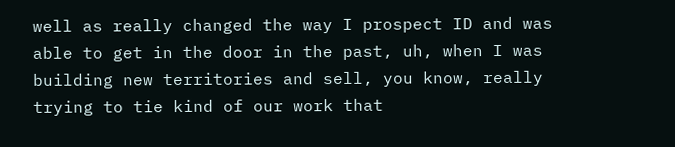well as really changed the way I prospect ID and was able to get in the door in the past, uh, when I was building new territories and sell, you know, really trying to tie kind of our work that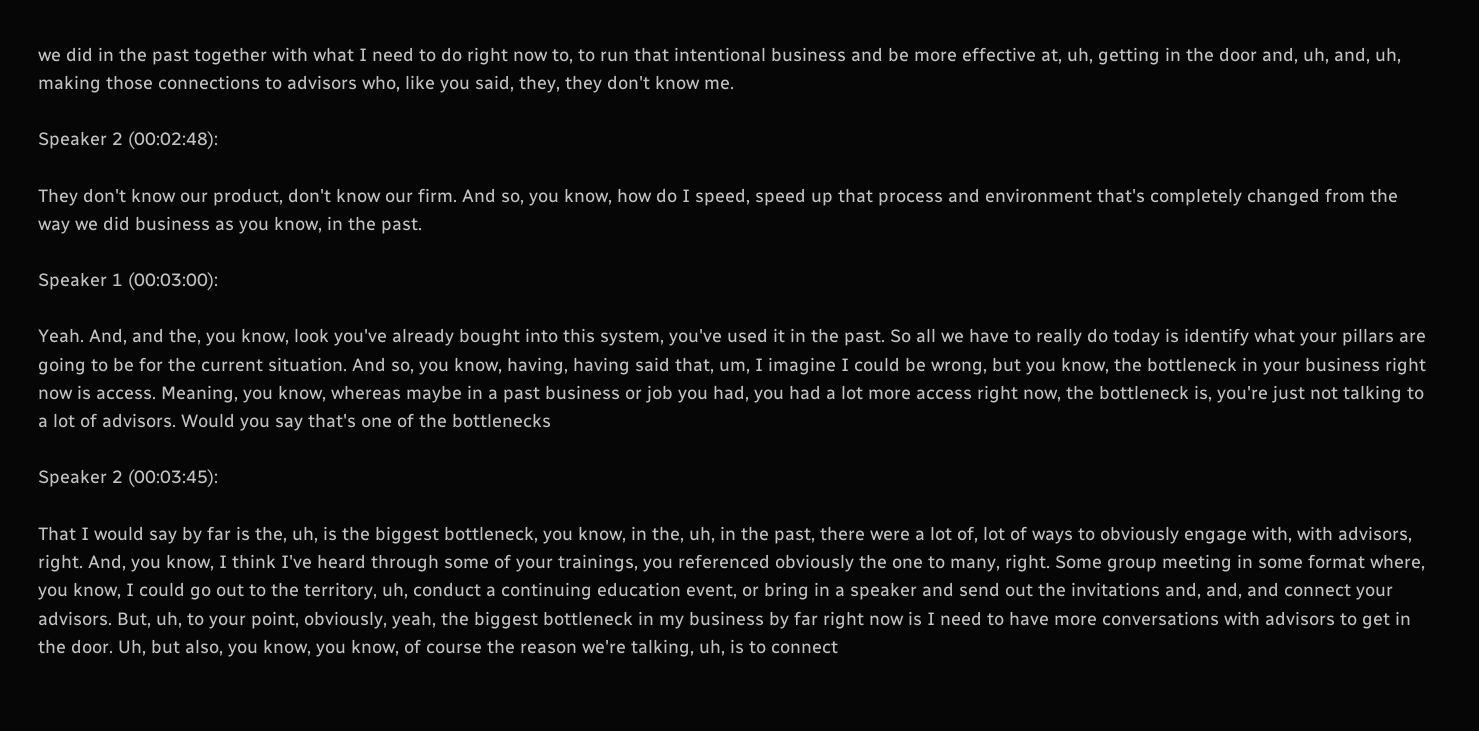we did in the past together with what I need to do right now to, to run that intentional business and be more effective at, uh, getting in the door and, uh, and, uh, making those connections to advisors who, like you said, they, they don't know me.

Speaker 2 (00:02:48):

They don't know our product, don't know our firm. And so, you know, how do I speed, speed up that process and environment that's completely changed from the way we did business as you know, in the past.

Speaker 1 (00:03:00):

Yeah. And, and the, you know, look you've already bought into this system, you've used it in the past. So all we have to really do today is identify what your pillars are going to be for the current situation. And so, you know, having, having said that, um, I imagine I could be wrong, but you know, the bottleneck in your business right now is access. Meaning, you know, whereas maybe in a past business or job you had, you had a lot more access right now, the bottleneck is, you're just not talking to a lot of advisors. Would you say that's one of the bottlenecks

Speaker 2 (00:03:45):

That I would say by far is the, uh, is the biggest bottleneck, you know, in the, uh, in the past, there were a lot of, lot of ways to obviously engage with, with advisors, right. And, you know, I think I've heard through some of your trainings, you referenced obviously the one to many, right. Some group meeting in some format where, you know, I could go out to the territory, uh, conduct a continuing education event, or bring in a speaker and send out the invitations and, and, and connect your advisors. But, uh, to your point, obviously, yeah, the biggest bottleneck in my business by far right now is I need to have more conversations with advisors to get in the door. Uh, but also, you know, you know, of course the reason we're talking, uh, is to connect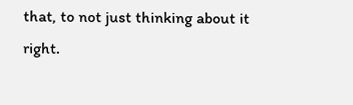that, to not just thinking about it right.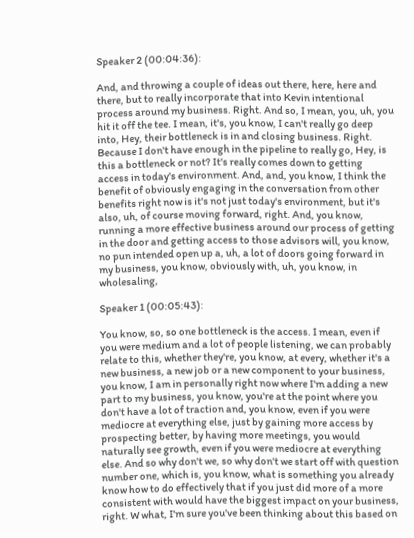Speaker 2 (00:04:36):

And, and throwing a couple of ideas out there, here, here and there, but to really incorporate that into Kevin intentional process around my business. Right. And so, I mean, you, uh, you hit it off the tee. I mean, it's, you know, I can't really go deep into, Hey, their bottleneck is in and closing business. Right. Because I don't have enough in the pipeline to really go, Hey, is this a bottleneck or not? It's really comes down to getting access in today's environment. And, and, you know, I think the benefit of obviously engaging in the conversation from other benefits right now is it's not just today's environment, but it's also, uh, of course moving forward, right. And, you know, running a more effective business around our process of getting in the door and getting access to those advisors will, you know, no pun intended open up a, uh, a lot of doors going forward in my business, you know, obviously with, uh, you know, in wholesaling,

Speaker 1 (00:05:43):

You know, so, so one bottleneck is the access. I mean, even if you were medium and a lot of people listening, we can probably relate to this, whether they're, you know, at every, whether it's a new business, a new job or a new component to your business, you know, I am in personally right now where I'm adding a new part to my business, you know, you're at the point where you don't have a lot of traction and, you know, even if you were mediocre at everything else, just by gaining more access by prospecting better, by having more meetings, you would naturally see growth, even if you were mediocre at everything else. And so why don't we, so why don't we start off with question number one, which is, you know, what is something you already know how to do effectively that if you just did more of a more consistent with would have the biggest impact on your business, right. W what, I'm sure you've been thinking about this based on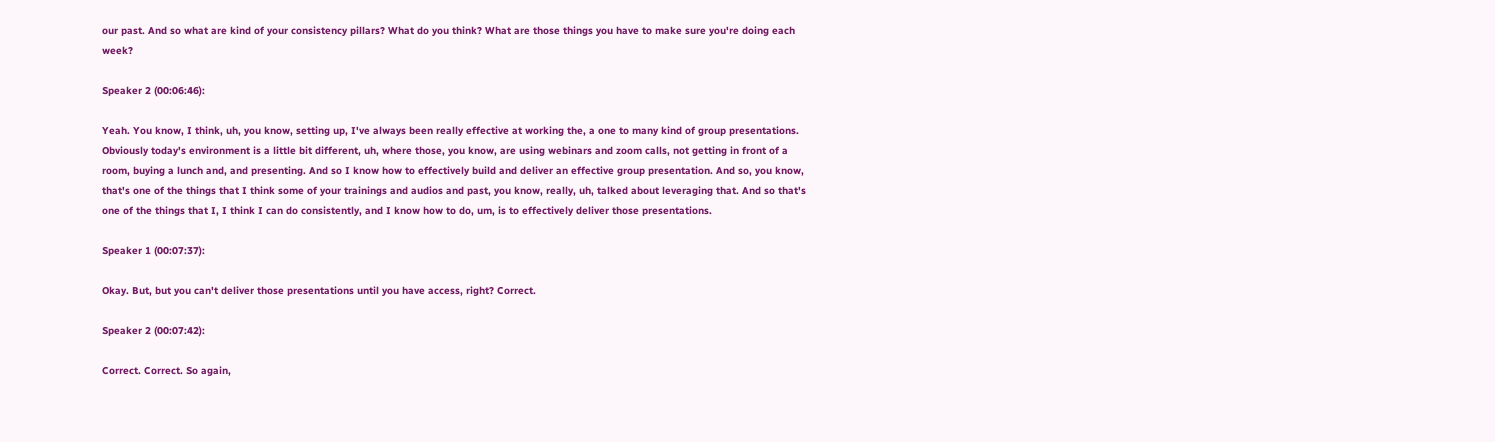our past. And so what are kind of your consistency pillars? What do you think? What are those things you have to make sure you're doing each week?

Speaker 2 (00:06:46):

Yeah. You know, I think, uh, you know, setting up, I've always been really effective at working the, a one to many kind of group presentations. Obviously today's environment is a little bit different, uh, where those, you know, are using webinars and zoom calls, not getting in front of a room, buying a lunch and, and presenting. And so I know how to effectively build and deliver an effective group presentation. And so, you know, that's one of the things that I think some of your trainings and audios and past, you know, really, uh, talked about leveraging that. And so that's one of the things that I, I think I can do consistently, and I know how to do, um, is to effectively deliver those presentations.

Speaker 1 (00:07:37):

Okay. But, but you can't deliver those presentations until you have access, right? Correct.

Speaker 2 (00:07:42):

Correct. Correct. So again,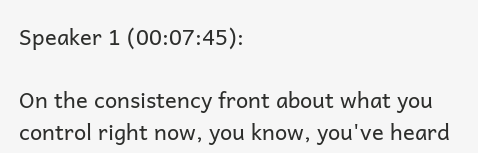Speaker 1 (00:07:45):

On the consistency front about what you control right now, you know, you've heard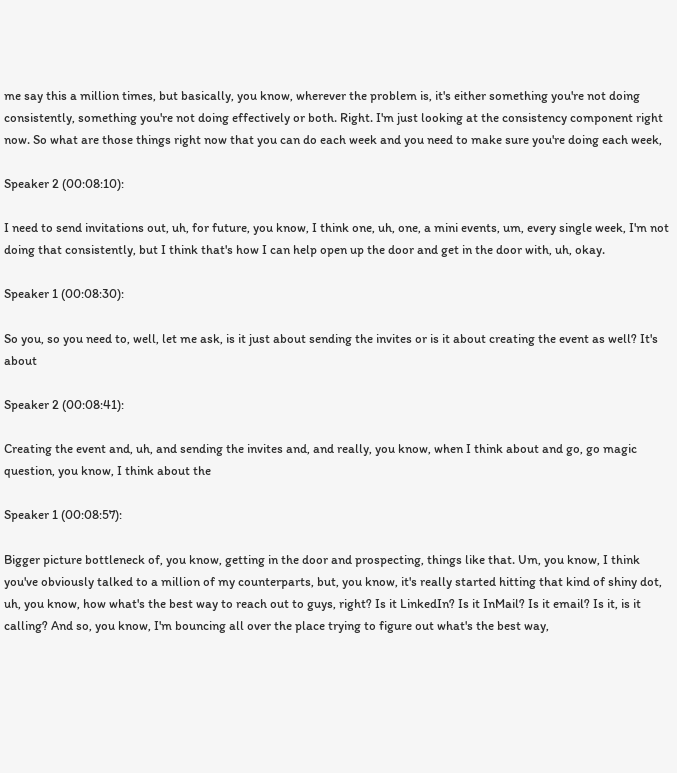me say this a million times, but basically, you know, wherever the problem is, it's either something you're not doing consistently, something you're not doing effectively or both. Right. I'm just looking at the consistency component right now. So what are those things right now that you can do each week and you need to make sure you're doing each week,

Speaker 2 (00:08:10):

I need to send invitations out, uh, for future, you know, I think one, uh, one, a mini events, um, every single week, I'm not doing that consistently, but I think that's how I can help open up the door and get in the door with, uh, okay.

Speaker 1 (00:08:30):

So you, so you need to, well, let me ask, is it just about sending the invites or is it about creating the event as well? It's about

Speaker 2 (00:08:41):

Creating the event and, uh, and sending the invites and, and really, you know, when I think about and go, go magic question, you know, I think about the

Speaker 1 (00:08:57):

Bigger picture bottleneck of, you know, getting in the door and prospecting, things like that. Um, you know, I think you've obviously talked to a million of my counterparts, but, you know, it's really started hitting that kind of shiny dot, uh, you know, how what's the best way to reach out to guys, right? Is it LinkedIn? Is it InMail? Is it email? Is it, is it calling? And so, you know, I'm bouncing all over the place trying to figure out what's the best way,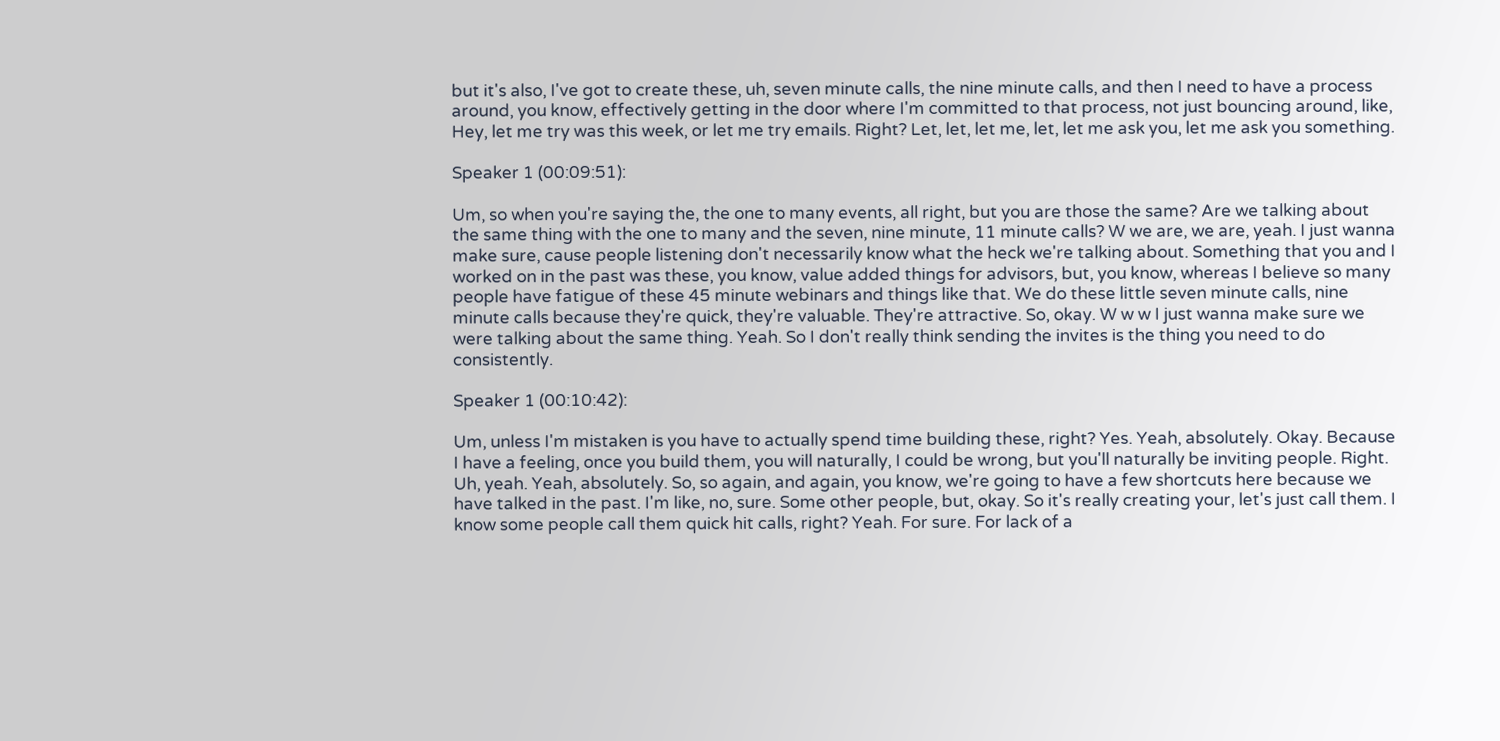but it's also, I've got to create these, uh, seven minute calls, the nine minute calls, and then I need to have a process around, you know, effectively getting in the door where I'm committed to that process, not just bouncing around, like, Hey, let me try was this week, or let me try emails. Right? Let, let, let me, let, let me ask you, let me ask you something.

Speaker 1 (00:09:51):

Um, so when you're saying the, the one to many events, all right, but you are those the same? Are we talking about the same thing with the one to many and the seven, nine minute, 11 minute calls? W we are, we are, yeah. I just wanna make sure, cause people listening don't necessarily know what the heck we're talking about. Something that you and I worked on in the past was these, you know, value added things for advisors, but, you know, whereas I believe so many people have fatigue of these 45 minute webinars and things like that. We do these little seven minute calls, nine minute calls because they're quick, they're valuable. They're attractive. So, okay. W w w I just wanna make sure we were talking about the same thing. Yeah. So I don't really think sending the invites is the thing you need to do consistently.

Speaker 1 (00:10:42):

Um, unless I'm mistaken is you have to actually spend time building these, right? Yes. Yeah, absolutely. Okay. Because I have a feeling, once you build them, you will naturally, I could be wrong, but you'll naturally be inviting people. Right. Uh, yeah. Yeah, absolutely. So, so again, and again, you know, we're going to have a few shortcuts here because we have talked in the past. I'm like, no, sure. Some other people, but, okay. So it's really creating your, let's just call them. I know some people call them quick hit calls, right? Yeah. For sure. For lack of a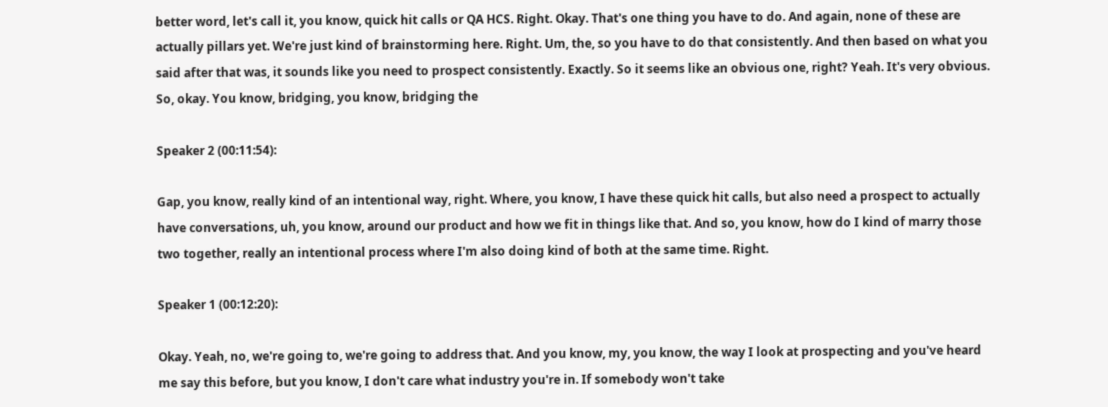better word, let's call it, you know, quick hit calls or QA HCS. Right. Okay. That's one thing you have to do. And again, none of these are actually pillars yet. We're just kind of brainstorming here. Right. Um, the, so you have to do that consistently. And then based on what you said after that was, it sounds like you need to prospect consistently. Exactly. So it seems like an obvious one, right? Yeah. It's very obvious. So, okay. You know, bridging, you know, bridging the

Speaker 2 (00:11:54):

Gap, you know, really kind of an intentional way, right. Where, you know, I have these quick hit calls, but also need a prospect to actually have conversations, uh, you know, around our product and how we fit in things like that. And so, you know, how do I kind of marry those two together, really an intentional process where I'm also doing kind of both at the same time. Right.

Speaker 1 (00:12:20):

Okay. Yeah, no, we're going to, we're going to address that. And you know, my, you know, the way I look at prospecting and you've heard me say this before, but you know, I don't care what industry you're in. If somebody won't take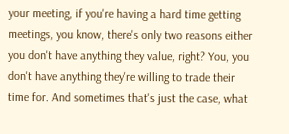your meeting, if you're having a hard time getting meetings, you know, there's only two reasons either you don't have anything they value, right? You, you don't have anything they're willing to trade their time for. And sometimes that's just the case, what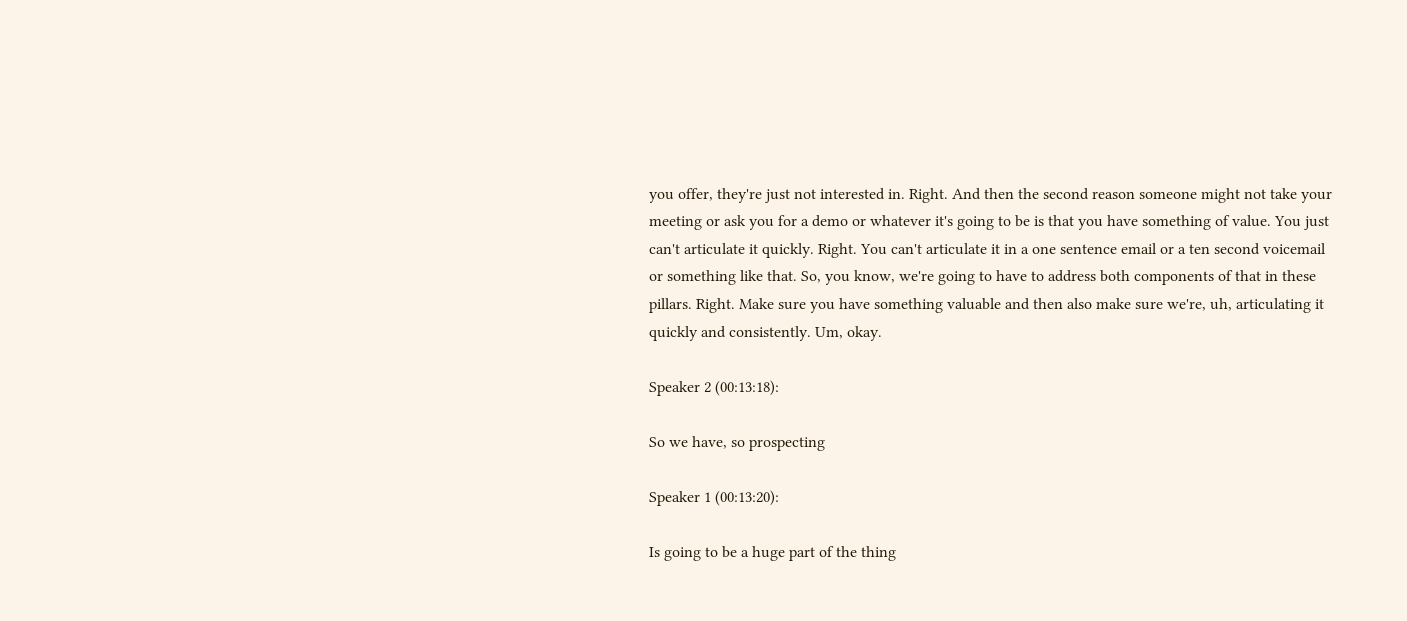you offer, they're just not interested in. Right. And then the second reason someone might not take your meeting or ask you for a demo or whatever it's going to be is that you have something of value. You just can't articulate it quickly. Right. You can't articulate it in a one sentence email or a ten second voicemail or something like that. So, you know, we're going to have to address both components of that in these pillars. Right. Make sure you have something valuable and then also make sure we're, uh, articulating it quickly and consistently. Um, okay.

Speaker 2 (00:13:18):

So we have, so prospecting

Speaker 1 (00:13:20):

Is going to be a huge part of the thing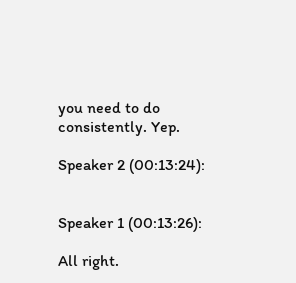you need to do consistently. Yep.

Speaker 2 (00:13:24):


Speaker 1 (00:13:26):

All right.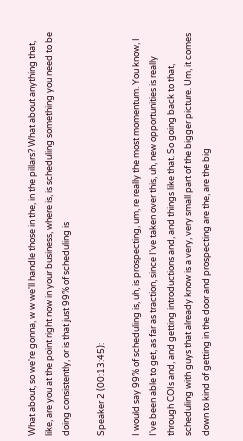What about, so we're gonna, w w we'll handle those in the, in the pillars? What about anything that, like, are you at the point right now in your business, where is, is scheduling something you need to be doing consistently, or is that just 99% of scheduling is

Speaker 2 (00:13:45):

I would say 99% of scheduling is, uh, is prospecting, um, re really the most momentum. You know, I I've been able to get, as far as traction, since I've taken over this, uh, new opportunities is really through COIs and, and getting introductions and, and things like that. So going back to that, scheduling with guys that already know is a very, very small part of the bigger picture. Um, it comes down to kind of getting in the door and prospecting are the, are the big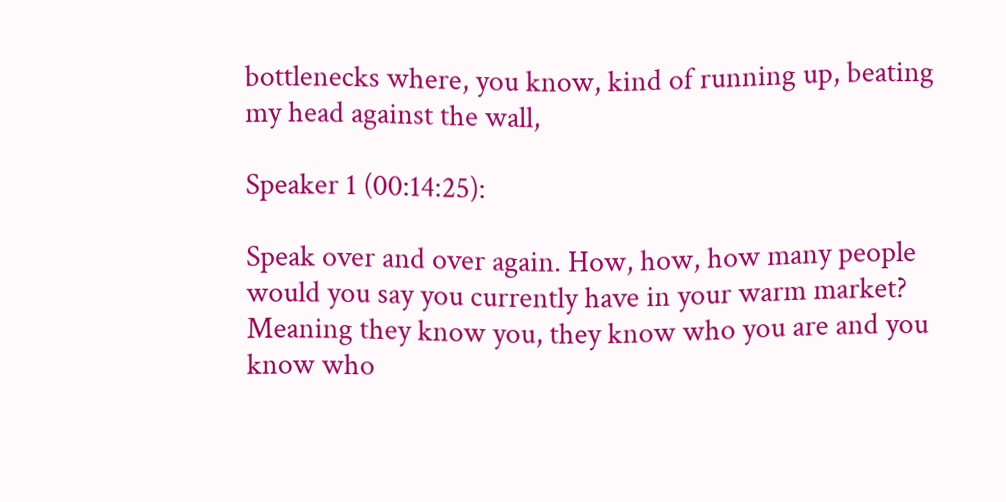bottlenecks where, you know, kind of running up, beating my head against the wall,

Speaker 1 (00:14:25):

Speak over and over again. How, how, how many people would you say you currently have in your warm market? Meaning they know you, they know who you are and you know who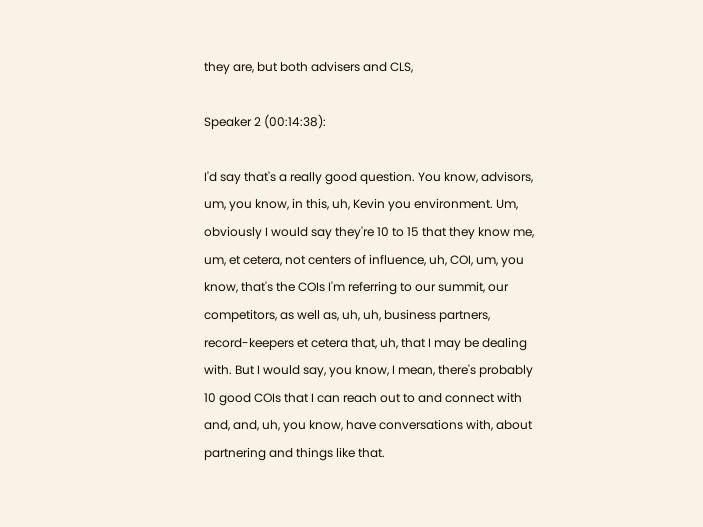they are, but both advisers and CLS,

Speaker 2 (00:14:38):

I'd say that's a really good question. You know, advisors, um, you know, in this, uh, Kevin you environment. Um, obviously I would say they're 10 to 15 that they know me, um, et cetera, not centers of influence, uh, COI, um, you know, that's the COIs I'm referring to our summit, our competitors, as well as, uh, uh, business partners, record-keepers et cetera that, uh, that I may be dealing with. But I would say, you know, I mean, there's probably 10 good COIs that I can reach out to and connect with and, and, uh, you know, have conversations with, about partnering and things like that.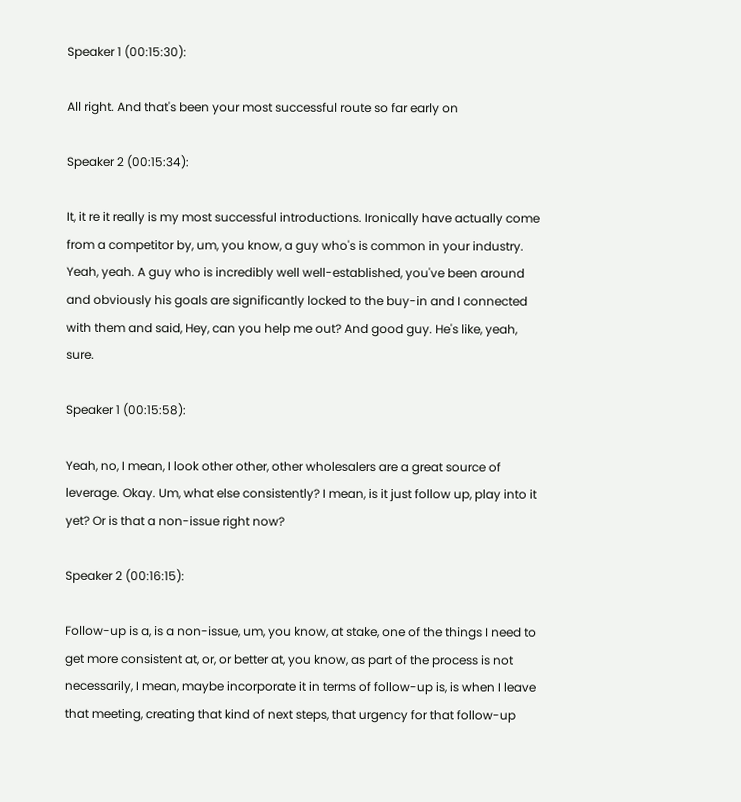Speaker 1 (00:15:30):

All right. And that's been your most successful route so far early on

Speaker 2 (00:15:34):

It, it re it really is my most successful introductions. Ironically have actually come from a competitor by, um, you know, a guy who's is common in your industry. Yeah, yeah. A guy who is incredibly well well-established, you've been around and obviously his goals are significantly locked to the buy-in and I connected with them and said, Hey, can you help me out? And good guy. He's like, yeah, sure.

Speaker 1 (00:15:58):

Yeah, no, I mean, I look other other, other wholesalers are a great source of leverage. Okay. Um, what else consistently? I mean, is it just follow up, play into it yet? Or is that a non-issue right now?

Speaker 2 (00:16:15):

Follow-up is a, is a non-issue, um, you know, at stake, one of the things I need to get more consistent at, or, or better at, you know, as part of the process is not necessarily, I mean, maybe incorporate it in terms of follow-up is, is when I leave that meeting, creating that kind of next steps, that urgency for that follow-up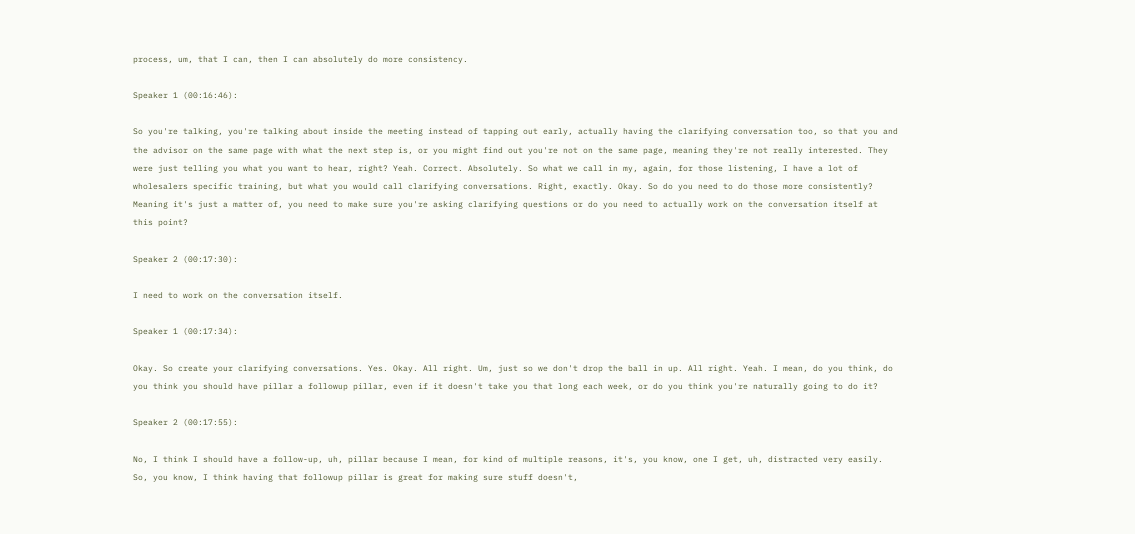process, um, that I can, then I can absolutely do more consistency.

Speaker 1 (00:16:46):

So you're talking, you're talking about inside the meeting instead of tapping out early, actually having the clarifying conversation too, so that you and the advisor on the same page with what the next step is, or you might find out you're not on the same page, meaning they're not really interested. They were just telling you what you want to hear, right? Yeah. Correct. Absolutely. So what we call in my, again, for those listening, I have a lot of wholesalers specific training, but what you would call clarifying conversations. Right, exactly. Okay. So do you need to do those more consistently? Meaning it's just a matter of, you need to make sure you're asking clarifying questions or do you need to actually work on the conversation itself at this point?

Speaker 2 (00:17:30):

I need to work on the conversation itself.

Speaker 1 (00:17:34):

Okay. So create your clarifying conversations. Yes. Okay. All right. Um, just so we don't drop the ball in up. All right. Yeah. I mean, do you think, do you think you should have pillar a followup pillar, even if it doesn't take you that long each week, or do you think you're naturally going to do it?

Speaker 2 (00:17:55):

No, I think I should have a follow-up, uh, pillar because I mean, for kind of multiple reasons, it's, you know, one I get, uh, distracted very easily. So, you know, I think having that followup pillar is great for making sure stuff doesn't,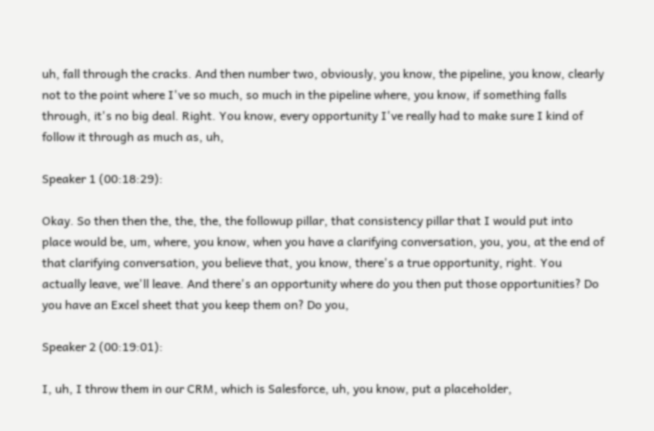uh, fall through the cracks. And then number two, obviously, you know, the pipeline, you know, clearly not to the point where I've so much, so much in the pipeline where, you know, if something falls through, it's no big deal. Right. You know, every opportunity I've really had to make sure I kind of follow it through as much as, uh,

Speaker 1 (00:18:29):

Okay. So then then the, the, the, the followup pillar, that consistency pillar that I would put into place would be, um, where, you know, when you have a clarifying conversation, you, you, at the end of that clarifying conversation, you believe that, you know, there's a true opportunity, right. You actually leave, we'll leave. And there's an opportunity where do you then put those opportunities? Do you have an Excel sheet that you keep them on? Do you,

Speaker 2 (00:19:01):

I, uh, I throw them in our CRM, which is Salesforce, uh, you know, put a placeholder,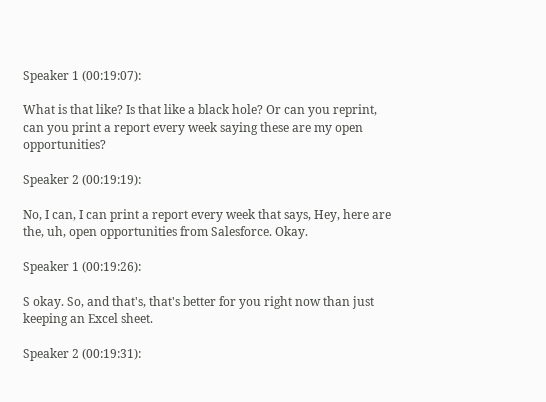Speaker 1 (00:19:07):

What is that like? Is that like a black hole? Or can you reprint, can you print a report every week saying these are my open opportunities?

Speaker 2 (00:19:19):

No, I can, I can print a report every week that says, Hey, here are the, uh, open opportunities from Salesforce. Okay.

Speaker 1 (00:19:26):

S okay. So, and that's, that's better for you right now than just keeping an Excel sheet.

Speaker 2 (00:19:31):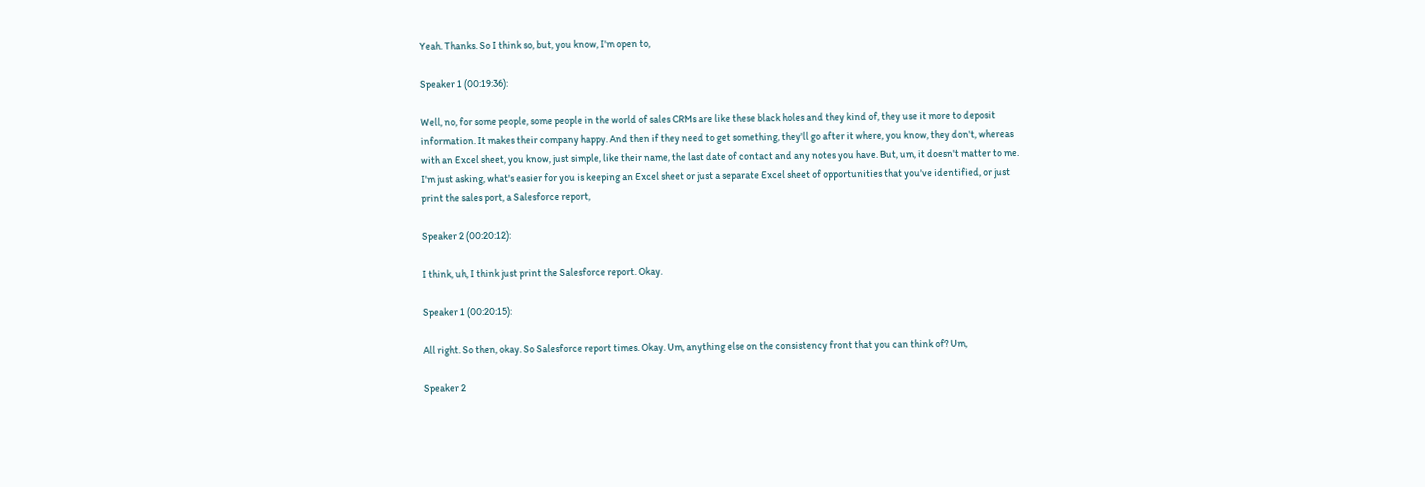Yeah. Thanks. So I think so, but, you know, I'm open to,

Speaker 1 (00:19:36):

Well, no, for some people, some people in the world of sales CRMs are like these black holes and they kind of, they use it more to deposit information. It makes their company happy. And then if they need to get something, they'll go after it where, you know, they don't, whereas with an Excel sheet, you know, just simple, like their name, the last date of contact and any notes you have. But, um, it doesn't matter to me. I'm just asking, what's easier for you is keeping an Excel sheet or just a separate Excel sheet of opportunities that you've identified, or just print the sales port, a Salesforce report,

Speaker 2 (00:20:12):

I think, uh, I think just print the Salesforce report. Okay.

Speaker 1 (00:20:15):

All right. So then, okay. So Salesforce report times. Okay. Um, anything else on the consistency front that you can think of? Um,

Speaker 2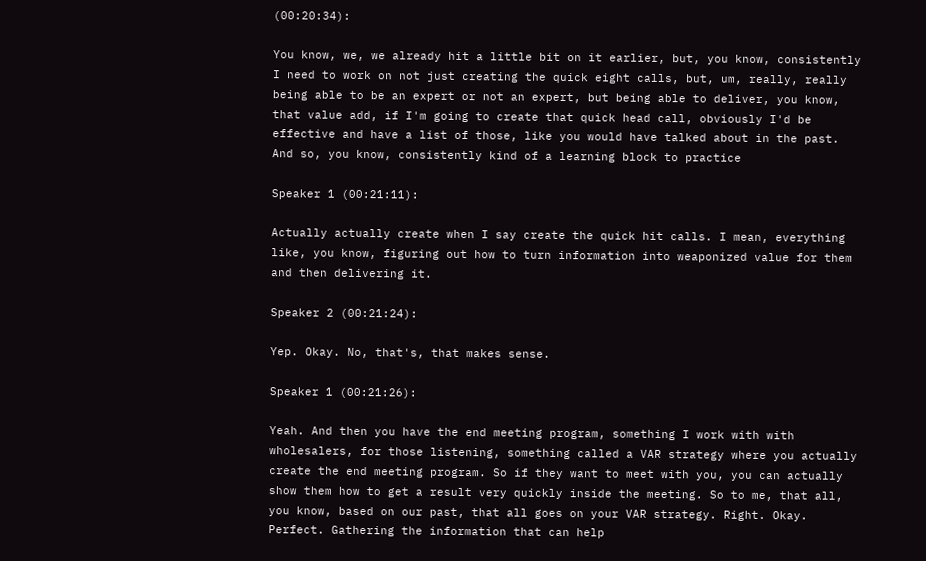(00:20:34):

You know, we, we already hit a little bit on it earlier, but, you know, consistently I need to work on not just creating the quick eight calls, but, um, really, really being able to be an expert or not an expert, but being able to deliver, you know, that value add, if I'm going to create that quick head call, obviously I'd be effective and have a list of those, like you would have talked about in the past. And so, you know, consistently kind of a learning block to practice

Speaker 1 (00:21:11):

Actually actually create when I say create the quick hit calls. I mean, everything like, you know, figuring out how to turn information into weaponized value for them and then delivering it.

Speaker 2 (00:21:24):

Yep. Okay. No, that's, that makes sense.

Speaker 1 (00:21:26):

Yeah. And then you have the end meeting program, something I work with with wholesalers, for those listening, something called a VAR strategy where you actually create the end meeting program. So if they want to meet with you, you can actually show them how to get a result very quickly inside the meeting. So to me, that all, you know, based on our past, that all goes on your VAR strategy. Right. Okay. Perfect. Gathering the information that can help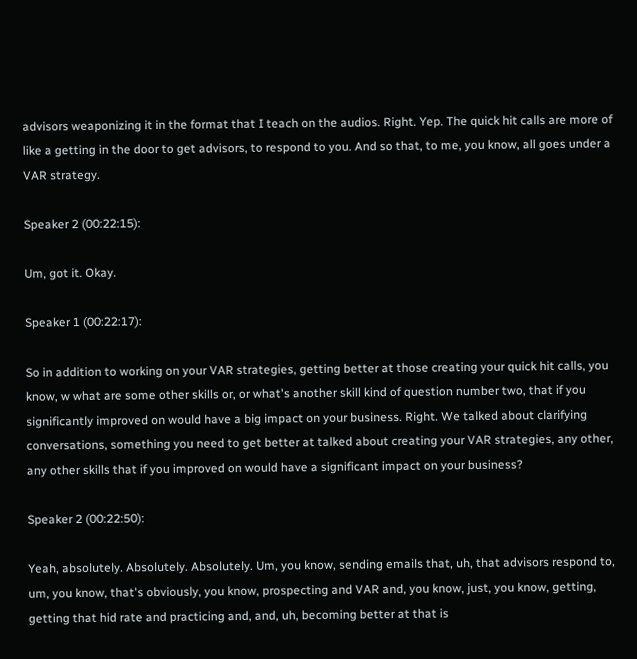advisors weaponizing it in the format that I teach on the audios. Right. Yep. The quick hit calls are more of like a getting in the door to get advisors, to respond to you. And so that, to me, you know, all goes under a VAR strategy.

Speaker 2 (00:22:15):

Um, got it. Okay.

Speaker 1 (00:22:17):

So in addition to working on your VAR strategies, getting better at those creating your quick hit calls, you know, w what are some other skills or, or what's another skill kind of question number two, that if you significantly improved on would have a big impact on your business. Right. We talked about clarifying conversations, something you need to get better at talked about creating your VAR strategies, any other, any other skills that if you improved on would have a significant impact on your business?

Speaker 2 (00:22:50):

Yeah, absolutely. Absolutely. Absolutely. Um, you know, sending emails that, uh, that advisors respond to, um, you know, that's obviously, you know, prospecting and VAR and, you know, just, you know, getting, getting that hid rate and practicing and, and, uh, becoming better at that is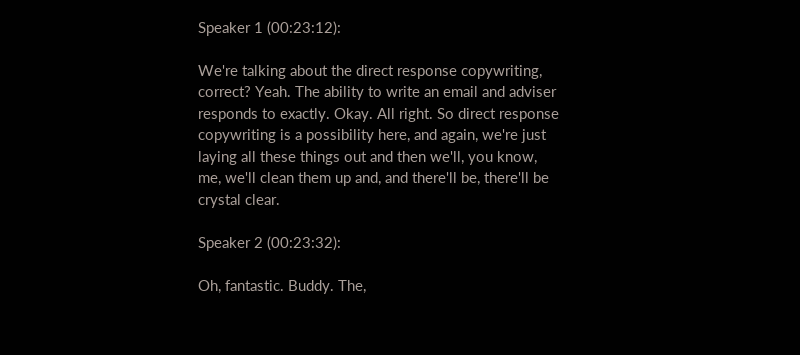Speaker 1 (00:23:12):

We're talking about the direct response copywriting, correct? Yeah. The ability to write an email and adviser responds to exactly. Okay. All right. So direct response copywriting is a possibility here, and again, we're just laying all these things out and then we'll, you know, me, we'll clean them up and, and there'll be, there'll be crystal clear.

Speaker 2 (00:23:32):

Oh, fantastic. Buddy. The,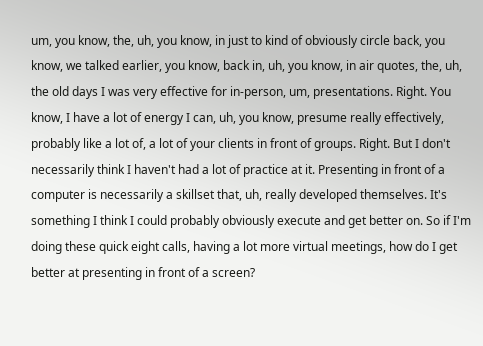um, you know, the, uh, you know, in just to kind of obviously circle back, you know, we talked earlier, you know, back in, uh, you know, in air quotes, the, uh, the old days I was very effective for in-person, um, presentations. Right. You know, I have a lot of energy I can, uh, you know, presume really effectively, probably like a lot of, a lot of your clients in front of groups. Right. But I don't necessarily think I haven't had a lot of practice at it. Presenting in front of a computer is necessarily a skillset that, uh, really developed themselves. It's something I think I could probably obviously execute and get better on. So if I'm doing these quick eight calls, having a lot more virtual meetings, how do I get better at presenting in front of a screen?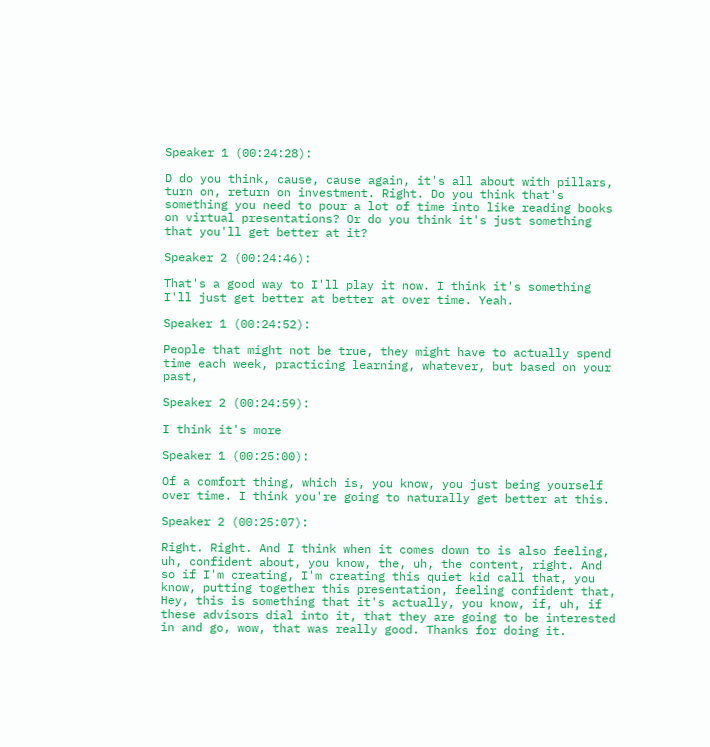Speaker 1 (00:24:28):

D do you think, cause, cause again, it's all about with pillars, turn on, return on investment. Right. Do you think that's something you need to pour a lot of time into like reading books on virtual presentations? Or do you think it's just something that you'll get better at it?

Speaker 2 (00:24:46):

That's a good way to I'll play it now. I think it's something I'll just get better at better at over time. Yeah.

Speaker 1 (00:24:52):

People that might not be true, they might have to actually spend time each week, practicing learning, whatever, but based on your past,

Speaker 2 (00:24:59):

I think it's more

Speaker 1 (00:25:00):

Of a comfort thing, which is, you know, you just being yourself over time. I think you're going to naturally get better at this.

Speaker 2 (00:25:07):

Right. Right. And I think when it comes down to is also feeling, uh, confident about, you know, the, uh, the content, right. And so if I'm creating, I'm creating this quiet kid call that, you know, putting together this presentation, feeling confident that, Hey, this is something that it's actually, you know, if, uh, if these advisors dial into it, that they are going to be interested in and go, wow, that was really good. Thanks for doing it.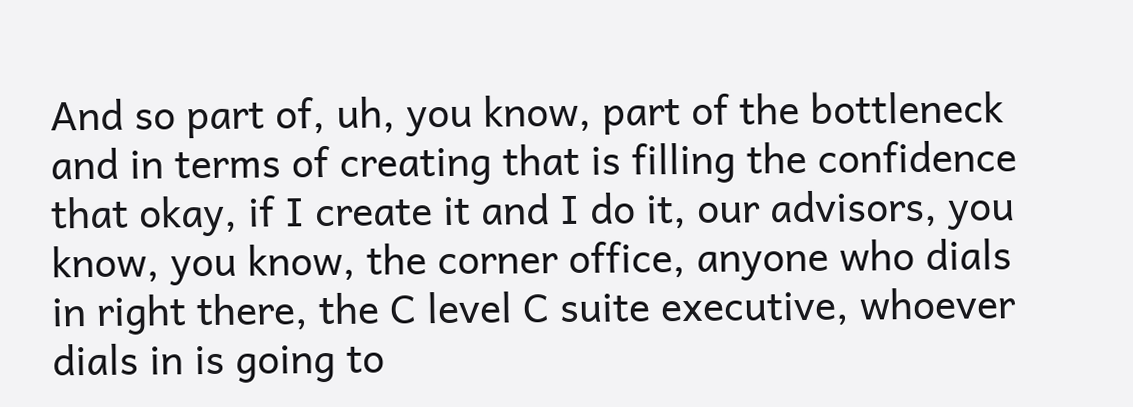And so part of, uh, you know, part of the bottleneck and in terms of creating that is filling the confidence that okay, if I create it and I do it, our advisors, you know, you know, the corner office, anyone who dials in right there, the C level C suite executive, whoever dials in is going to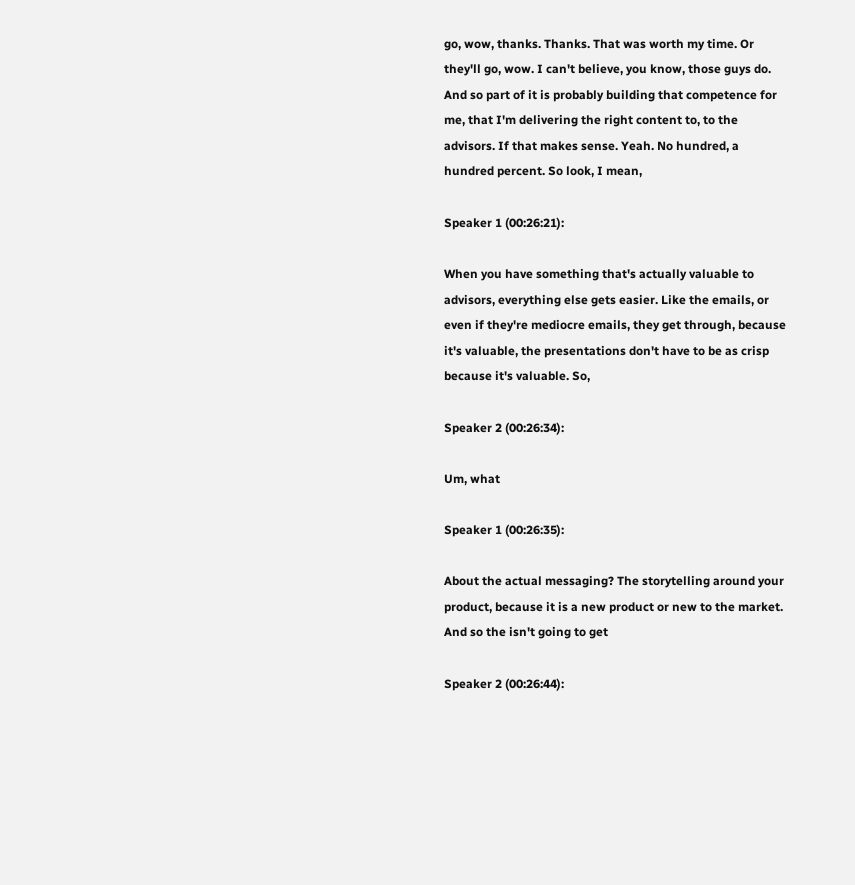go, wow, thanks. Thanks. That was worth my time. Or they'll go, wow. I can't believe, you know, those guys do. And so part of it is probably building that competence for me, that I'm delivering the right content to, to the advisors. If that makes sense. Yeah. No hundred, a hundred percent. So look, I mean,

Speaker 1 (00:26:21):

When you have something that's actually valuable to advisors, everything else gets easier. Like the emails, or even if they're mediocre emails, they get through, because it's valuable, the presentations don't have to be as crisp because it's valuable. So,

Speaker 2 (00:26:34):

Um, what

Speaker 1 (00:26:35):

About the actual messaging? The storytelling around your product, because it is a new product or new to the market. And so the isn't going to get

Speaker 2 (00:26:44):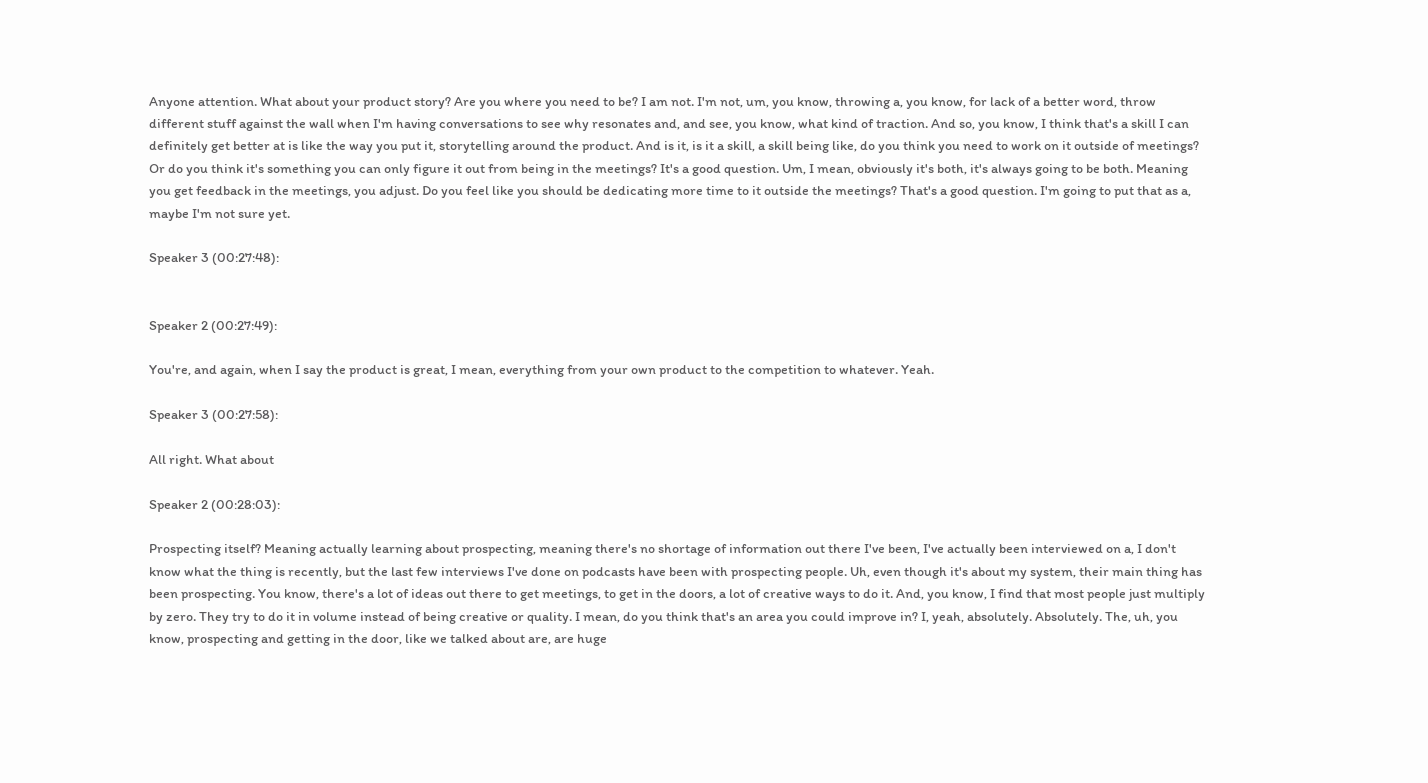Anyone attention. What about your product story? Are you where you need to be? I am not. I'm not, um, you know, throwing a, you know, for lack of a better word, throw different stuff against the wall when I'm having conversations to see why resonates and, and see, you know, what kind of traction. And so, you know, I think that's a skill I can definitely get better at is like the way you put it, storytelling around the product. And is it, is it a skill, a skill being like, do you think you need to work on it outside of meetings? Or do you think it's something you can only figure it out from being in the meetings? It's a good question. Um, I mean, obviously it's both, it's always going to be both. Meaning you get feedback in the meetings, you adjust. Do you feel like you should be dedicating more time to it outside the meetings? That's a good question. I'm going to put that as a, maybe I'm not sure yet.

Speaker 3 (00:27:48):


Speaker 2 (00:27:49):

You're, and again, when I say the product is great, I mean, everything from your own product to the competition to whatever. Yeah.

Speaker 3 (00:27:58):

All right. What about

Speaker 2 (00:28:03):

Prospecting itself? Meaning actually learning about prospecting, meaning there's no shortage of information out there I've been, I've actually been interviewed on a, I don't know what the thing is recently, but the last few interviews I've done on podcasts have been with prospecting people. Uh, even though it's about my system, their main thing has been prospecting. You know, there's a lot of ideas out there to get meetings, to get in the doors, a lot of creative ways to do it. And, you know, I find that most people just multiply by zero. They try to do it in volume instead of being creative or quality. I mean, do you think that's an area you could improve in? I, yeah, absolutely. Absolutely. The, uh, you know, prospecting and getting in the door, like we talked about are, are huge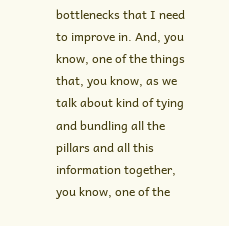bottlenecks that I need to improve in. And, you know, one of the things that, you know, as we talk about kind of tying and bundling all the pillars and all this information together, you know, one of the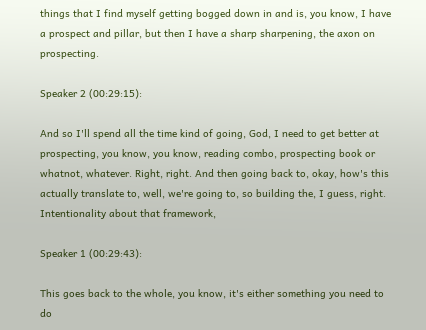things that I find myself getting bogged down in and is, you know, I have a prospect and pillar, but then I have a sharp sharpening, the axon on prospecting.

Speaker 2 (00:29:15):

And so I'll spend all the time kind of going, God, I need to get better at prospecting, you know, you know, reading combo, prospecting book or whatnot, whatever. Right, right. And then going back to, okay, how's this actually translate to, well, we're going to, so building the, I guess, right. Intentionality about that framework,

Speaker 1 (00:29:43):

This goes back to the whole, you know, it's either something you need to do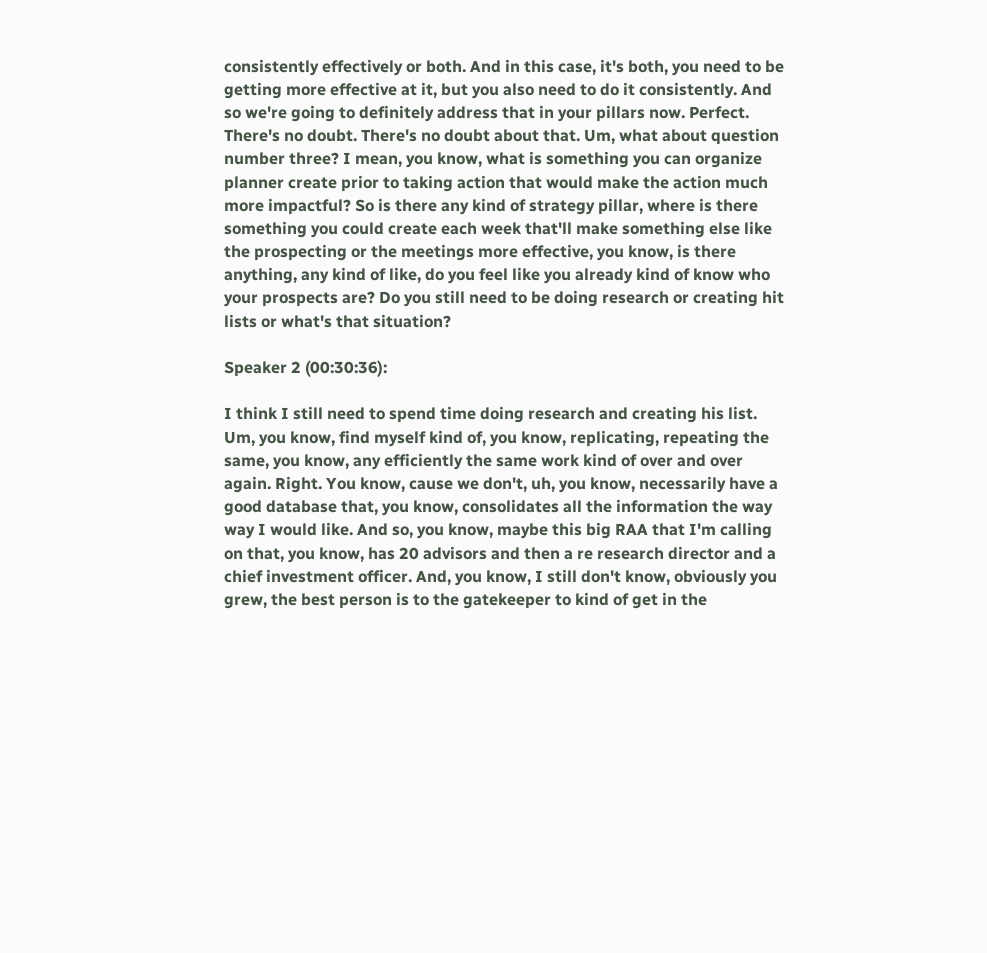consistently effectively or both. And in this case, it's both, you need to be getting more effective at it, but you also need to do it consistently. And so we're going to definitely address that in your pillars now. Perfect. There's no doubt. There's no doubt about that. Um, what about question number three? I mean, you know, what is something you can organize planner create prior to taking action that would make the action much more impactful? So is there any kind of strategy pillar, where is there something you could create each week that'll make something else like the prospecting or the meetings more effective, you know, is there anything, any kind of like, do you feel like you already kind of know who your prospects are? Do you still need to be doing research or creating hit lists or what's that situation?

Speaker 2 (00:30:36):

I think I still need to spend time doing research and creating his list. Um, you know, find myself kind of, you know, replicating, repeating the same, you know, any efficiently the same work kind of over and over again. Right. You know, cause we don't, uh, you know, necessarily have a good database that, you know, consolidates all the information the way way I would like. And so, you know, maybe this big RAA that I'm calling on that, you know, has 20 advisors and then a re research director and a chief investment officer. And, you know, I still don't know, obviously you grew, the best person is to the gatekeeper to kind of get in the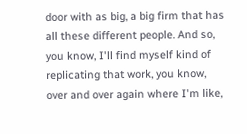door with as big, a big firm that has all these different people. And so, you know, I'll find myself kind of replicating that work, you know, over and over again where I'm like,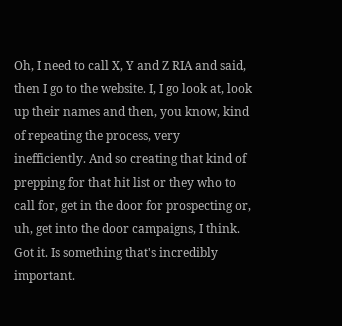Oh, I need to call X, Y and Z RIA and said, then I go to the website. I, I go look at, look up their names and then, you know, kind of repeating the process, very inefficiently. And so creating that kind of prepping for that hit list or they who to call for, get in the door for prospecting or, uh, get into the door campaigns, I think. Got it. Is something that's incredibly important.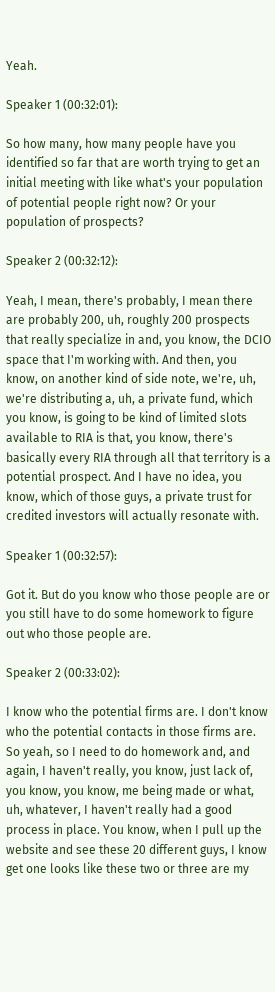Yeah.

Speaker 1 (00:32:01):

So how many, how many people have you identified so far that are worth trying to get an initial meeting with like what's your population of potential people right now? Or your population of prospects?

Speaker 2 (00:32:12):

Yeah, I mean, there's probably, I mean there are probably 200, uh, roughly 200 prospects that really specialize in and, you know, the DCIO space that I'm working with. And then, you know, on another kind of side note, we're, uh, we're distributing a, uh, a private fund, which you know, is going to be kind of limited slots available to RIA is that, you know, there's basically every RIA through all that territory is a potential prospect. And I have no idea, you know, which of those guys, a private trust for credited investors will actually resonate with.

Speaker 1 (00:32:57):

Got it. But do you know who those people are or you still have to do some homework to figure out who those people are.

Speaker 2 (00:33:02):

I know who the potential firms are. I don't know who the potential contacts in those firms are. So yeah, so I need to do homework and, and again, I haven't really, you know, just lack of, you know, you know, me being made or what, uh, whatever, I haven't really had a good process in place. You know, when I pull up the website and see these 20 different guys, I know get one looks like these two or three are my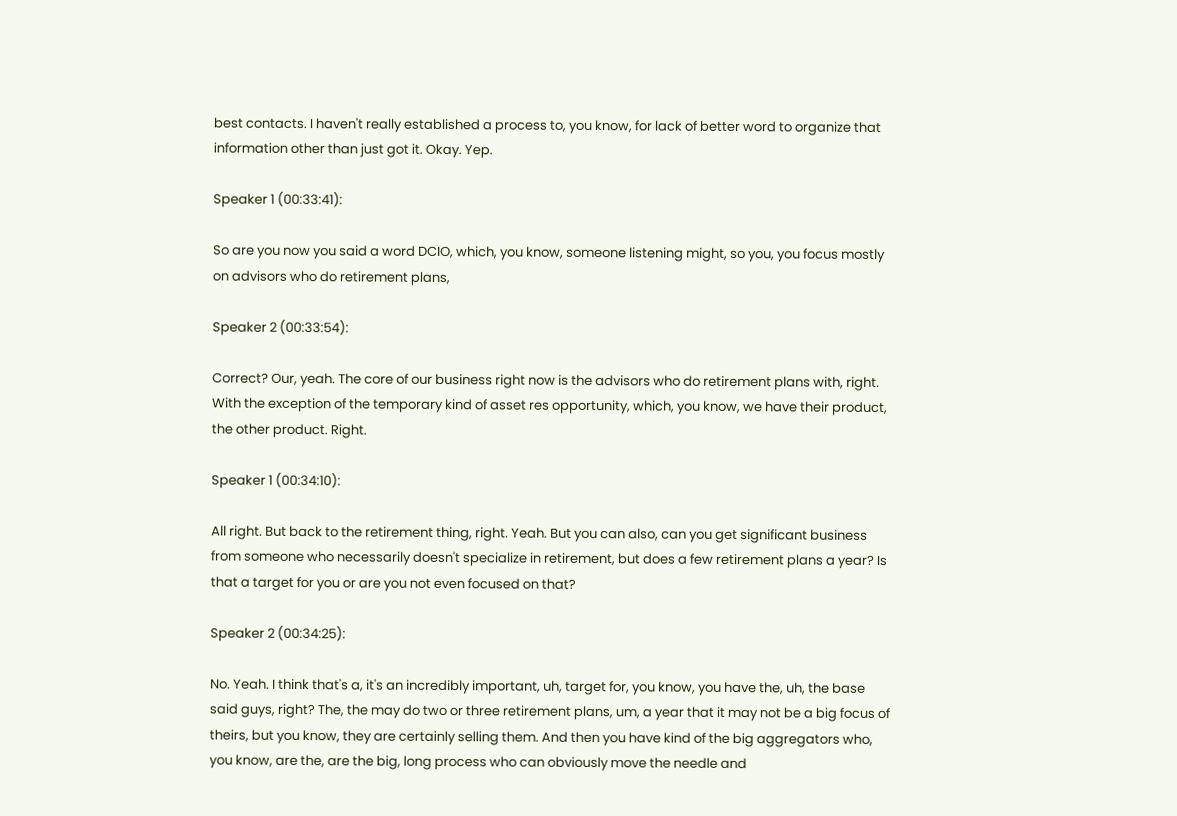best contacts. I haven't really established a process to, you know, for lack of better word to organize that information other than just got it. Okay. Yep.

Speaker 1 (00:33:41):

So are you now you said a word DCIO, which, you know, someone listening might, so you, you focus mostly on advisors who do retirement plans,

Speaker 2 (00:33:54):

Correct? Our, yeah. The core of our business right now is the advisors who do retirement plans with, right. With the exception of the temporary kind of asset res opportunity, which, you know, we have their product, the other product. Right.

Speaker 1 (00:34:10):

All right. But back to the retirement thing, right. Yeah. But you can also, can you get significant business from someone who necessarily doesn't specialize in retirement, but does a few retirement plans a year? Is that a target for you or are you not even focused on that?

Speaker 2 (00:34:25):

No. Yeah. I think that's a, it's an incredibly important, uh, target for, you know, you have the, uh, the base said guys, right? The, the may do two or three retirement plans, um, a year that it may not be a big focus of theirs, but you know, they are certainly selling them. And then you have kind of the big aggregators who, you know, are the, are the big, long process who can obviously move the needle and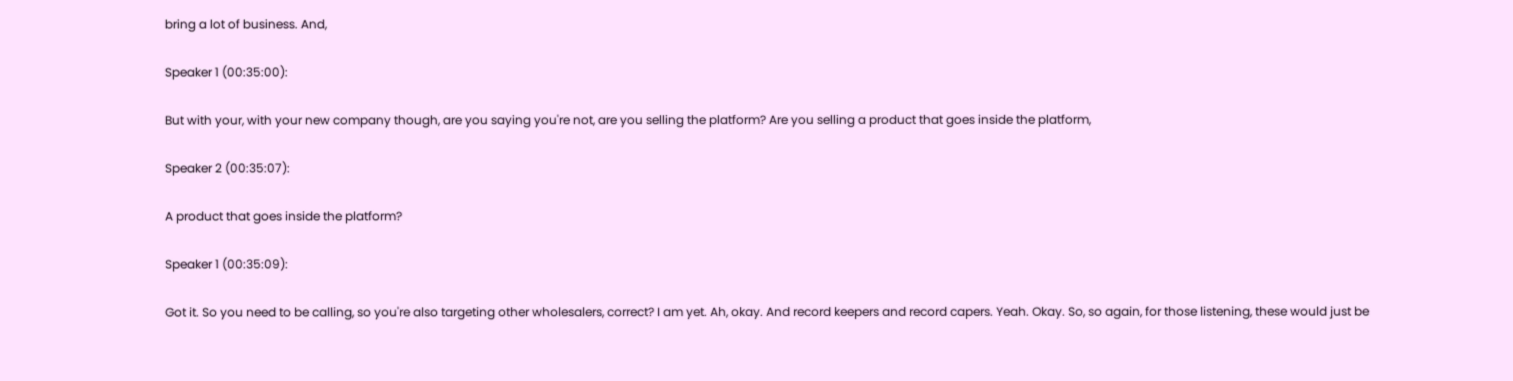bring a lot of business. And,

Speaker 1 (00:35:00):

But with your, with your new company though, are you saying you're not, are you selling the platform? Are you selling a product that goes inside the platform,

Speaker 2 (00:35:07):

A product that goes inside the platform?

Speaker 1 (00:35:09):

Got it. So you need to be calling, so you're also targeting other wholesalers, correct? I am yet. Ah, okay. And record keepers and record capers. Yeah. Okay. So, so again, for those listening, these would just be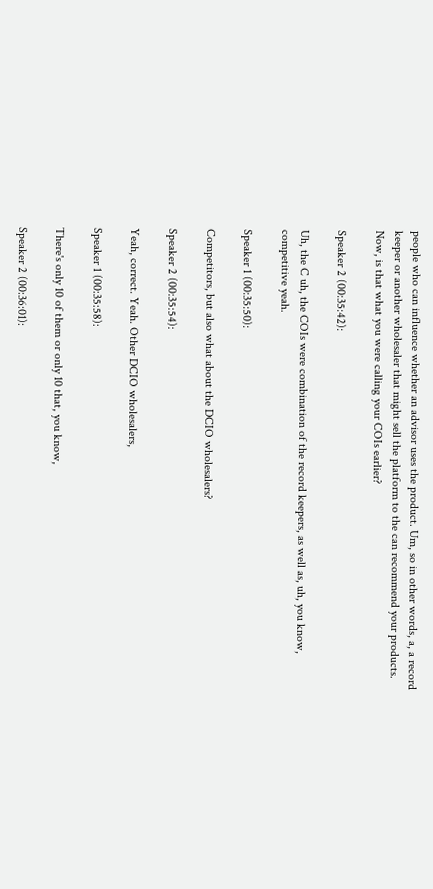people who can influence whether an advisor uses the product. Um, so in other words, a, a record keeper or another wholesaler that might sell the platform to the can recommend your products. Now, is that what you were calling your COIs earlier?

Speaker 2 (00:35:42):

Uh, the C uh, the COIs were combination of the record keepers, as well as, uh, you know, competitive yeah.

Speaker 1 (00:35:50):

Competitors, but also what about the DCIO wholesalers?

Speaker 2 (00:35:54):

Yeah, correct. Yeah. Other DCIO wholesalers,

Speaker 1 (00:35:58):

There's only 10 of them or only 10 that, you know,

Speaker 2 (00:36:01):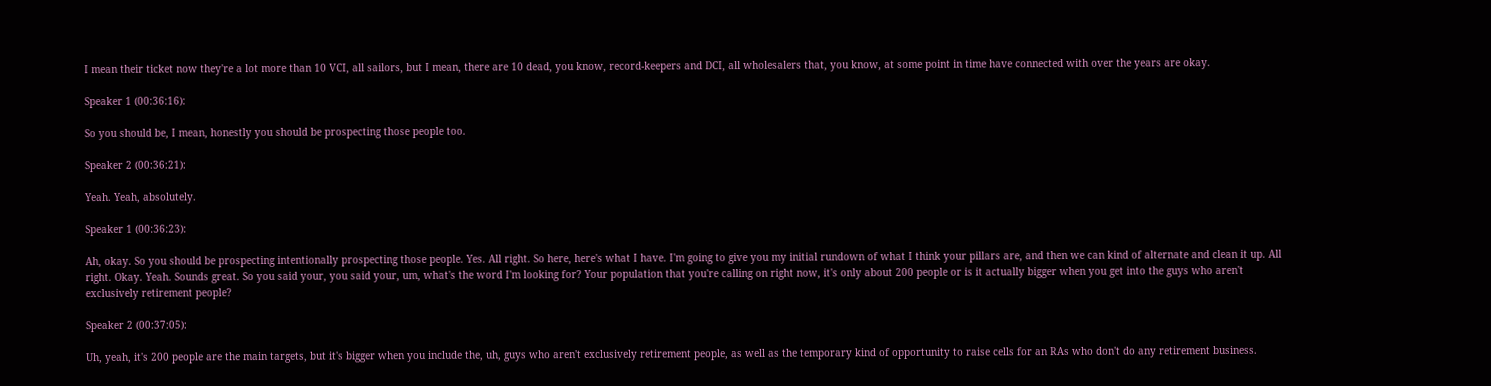I mean their ticket now they're a lot more than 10 VCI, all sailors, but I mean, there are 10 dead, you know, record-keepers and DCI, all wholesalers that, you know, at some point in time have connected with over the years are okay.

Speaker 1 (00:36:16):

So you should be, I mean, honestly you should be prospecting those people too.

Speaker 2 (00:36:21):

Yeah. Yeah, absolutely.

Speaker 1 (00:36:23):

Ah, okay. So you should be prospecting intentionally prospecting those people. Yes. All right. So here, here's what I have. I'm going to give you my initial rundown of what I think your pillars are, and then we can kind of alternate and clean it up. All right. Okay. Yeah. Sounds great. So you said your, you said your, um, what's the word I'm looking for? Your population that you're calling on right now, it's only about 200 people or is it actually bigger when you get into the guys who aren't exclusively retirement people?

Speaker 2 (00:37:05):

Uh, yeah, it's 200 people are the main targets, but it's bigger when you include the, uh, guys who aren't exclusively retirement people, as well as the temporary kind of opportunity to raise cells for an RAs who don't do any retirement business.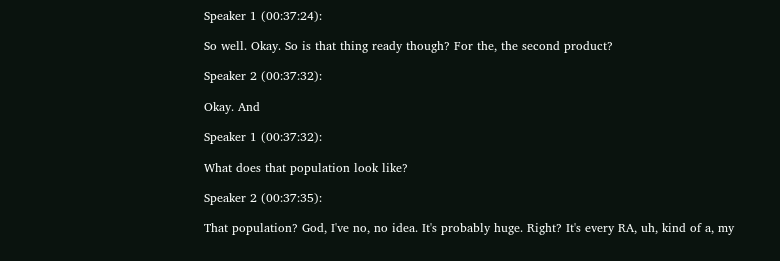Speaker 1 (00:37:24):

So well. Okay. So is that thing ready though? For the, the second product?

Speaker 2 (00:37:32):

Okay. And

Speaker 1 (00:37:32):

What does that population look like?

Speaker 2 (00:37:35):

That population? God, I've no, no idea. It's probably huge. Right? It's every RA, uh, kind of a, my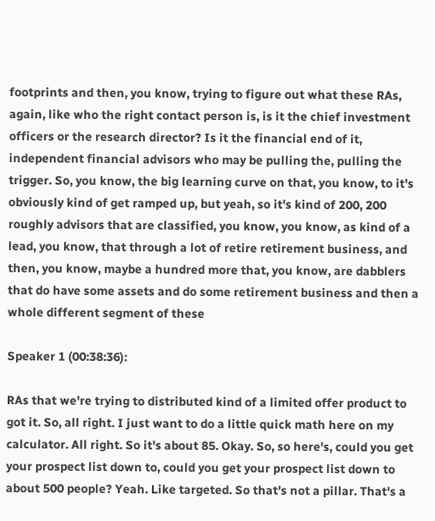footprints and then, you know, trying to figure out what these RAs, again, like who the right contact person is, is it the chief investment officers or the research director? Is it the financial end of it, independent financial advisors who may be pulling the, pulling the trigger. So, you know, the big learning curve on that, you know, to it's obviously kind of get ramped up, but yeah, so it's kind of 200, 200 roughly advisors that are classified, you know, you know, as kind of a lead, you know, that through a lot of retire retirement business, and then, you know, maybe a hundred more that, you know, are dabblers that do have some assets and do some retirement business and then a whole different segment of these

Speaker 1 (00:38:36):

RAs that we're trying to distributed kind of a limited offer product to got it. So, all right. I just want to do a little quick math here on my calculator. All right. So it's about 85. Okay. So, so here's, could you get your prospect list down to, could you get your prospect list down to about 500 people? Yeah. Like targeted. So that's not a pillar. That's a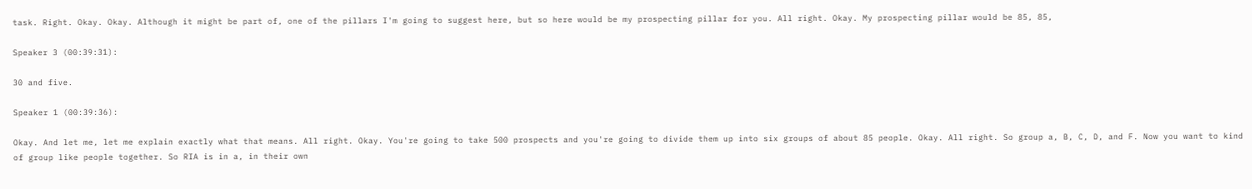task. Right. Okay. Okay. Although it might be part of, one of the pillars I'm going to suggest here, but so here would be my prospecting pillar for you. All right. Okay. My prospecting pillar would be 85, 85,

Speaker 3 (00:39:31):

30 and five.

Speaker 1 (00:39:36):

Okay. And let me, let me explain exactly what that means. All right. Okay. You're going to take 500 prospects and you're going to divide them up into six groups of about 85 people. Okay. All right. So group a, B, C, D, and F. Now you want to kind of group like people together. So RIA is in a, in their own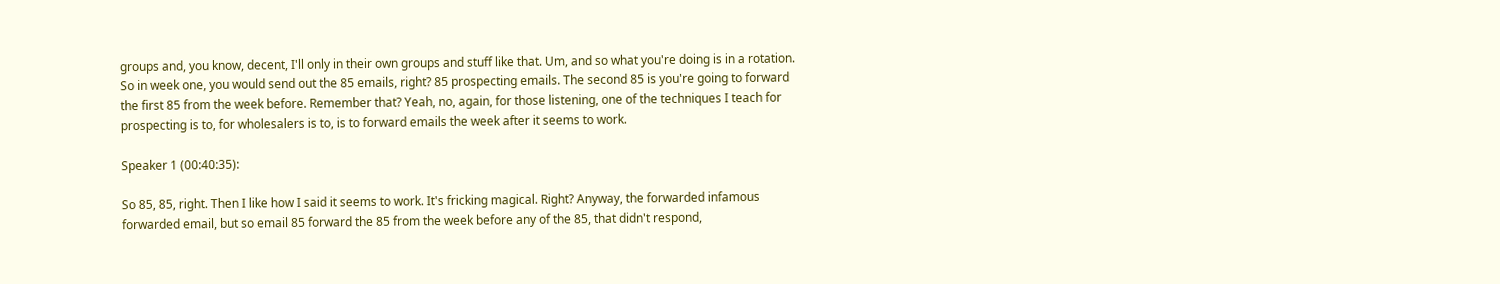groups and, you know, decent, I'll only in their own groups and stuff like that. Um, and so what you're doing is in a rotation. So in week one, you would send out the 85 emails, right? 85 prospecting emails. The second 85 is you're going to forward the first 85 from the week before. Remember that? Yeah, no, again, for those listening, one of the techniques I teach for prospecting is to, for wholesalers is to, is to forward emails the week after it seems to work.

Speaker 1 (00:40:35):

So 85, 85, right. Then I like how I said it seems to work. It's fricking magical. Right? Anyway, the forwarded infamous forwarded email, but so email 85 forward the 85 from the week before any of the 85, that didn't respond,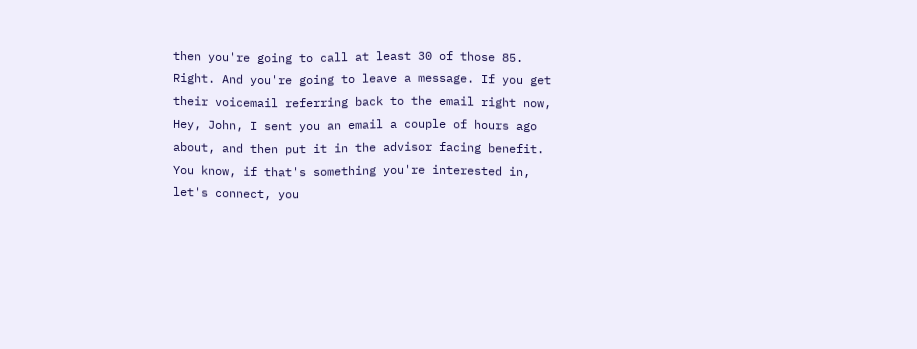then you're going to call at least 30 of those 85. Right. And you're going to leave a message. If you get their voicemail referring back to the email right now, Hey, John, I sent you an email a couple of hours ago about, and then put it in the advisor facing benefit. You know, if that's something you're interested in, let's connect, you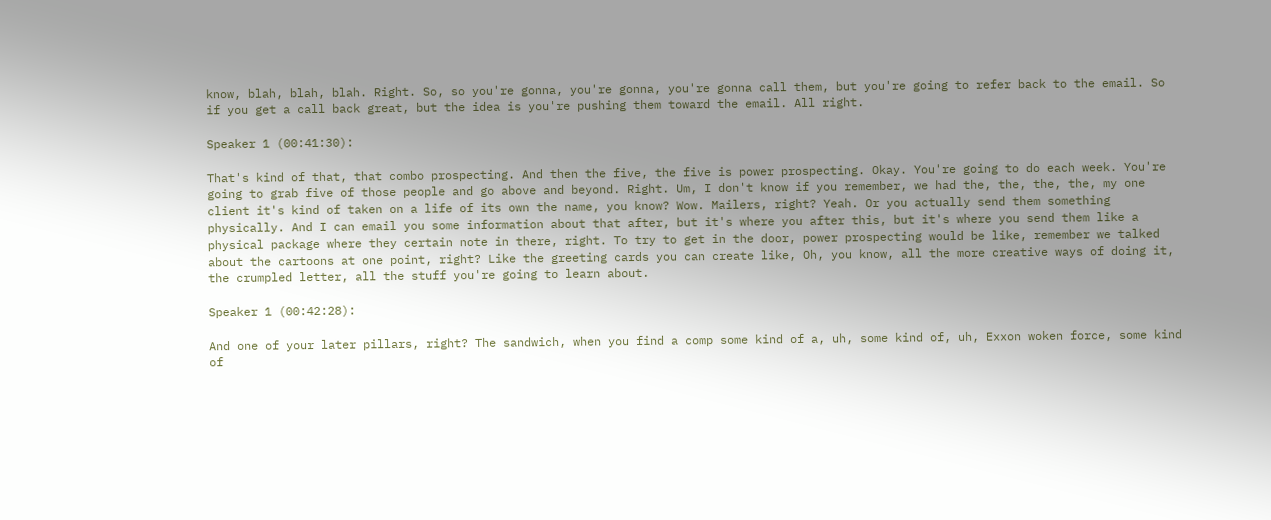know, blah, blah, blah. Right. So, so you're gonna, you're gonna, you're gonna call them, but you're going to refer back to the email. So if you get a call back great, but the idea is you're pushing them toward the email. All right.

Speaker 1 (00:41:30):

That's kind of that, that combo prospecting. And then the five, the five is power prospecting. Okay. You're going to do each week. You're going to grab five of those people and go above and beyond. Right. Um, I don't know if you remember, we had the, the, the, the, my one client it's kind of taken on a life of its own the name, you know? Wow. Mailers, right? Yeah. Or you actually send them something physically. And I can email you some information about that after, but it's where you after this, but it's where you send them like a physical package where they certain note in there, right. To try to get in the door, power prospecting would be like, remember we talked about the cartoons at one point, right? Like the greeting cards you can create like, Oh, you know, all the more creative ways of doing it, the crumpled letter, all the stuff you're going to learn about.

Speaker 1 (00:42:28):

And one of your later pillars, right? The sandwich, when you find a comp some kind of a, uh, some kind of, uh, Exxon woken force, some kind of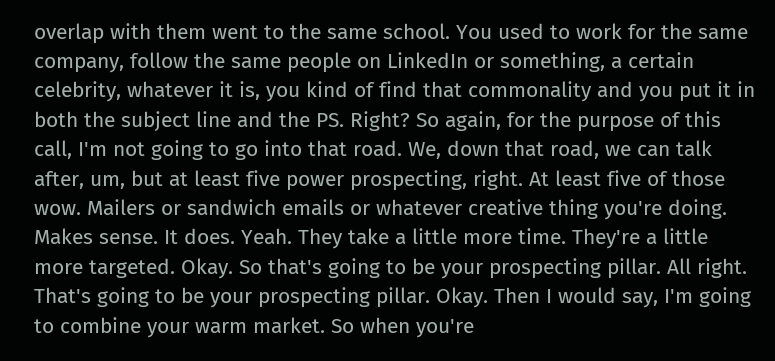overlap with them went to the same school. You used to work for the same company, follow the same people on LinkedIn or something, a certain celebrity, whatever it is, you kind of find that commonality and you put it in both the subject line and the PS. Right? So again, for the purpose of this call, I'm not going to go into that road. We, down that road, we can talk after, um, but at least five power prospecting, right. At least five of those wow. Mailers or sandwich emails or whatever creative thing you're doing. Makes sense. It does. Yeah. They take a little more time. They're a little more targeted. Okay. So that's going to be your prospecting pillar. All right. That's going to be your prospecting pillar. Okay. Then I would say, I'm going to combine your warm market. So when you're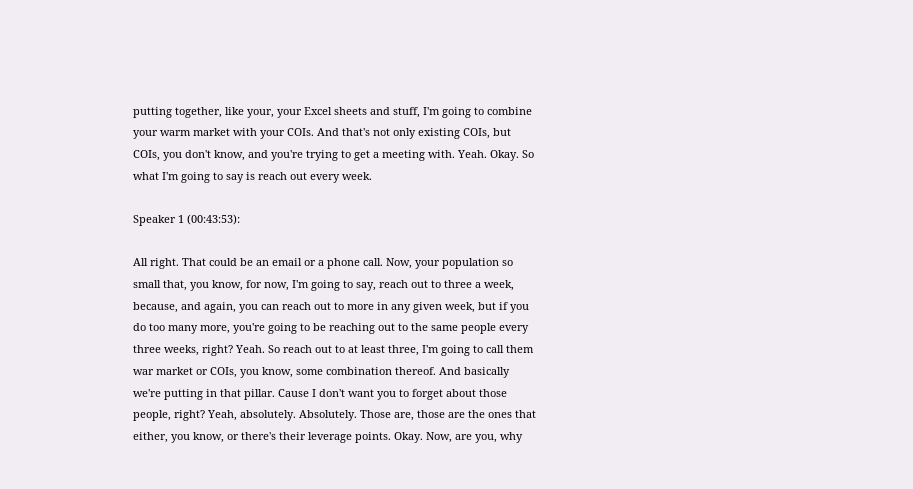putting together, like your, your Excel sheets and stuff, I'm going to combine your warm market with your COIs. And that's not only existing COIs, but COIs, you don't know, and you're trying to get a meeting with. Yeah. Okay. So what I'm going to say is reach out every week.

Speaker 1 (00:43:53):

All right. That could be an email or a phone call. Now, your population so small that, you know, for now, I'm going to say, reach out to three a week, because, and again, you can reach out to more in any given week, but if you do too many more, you're going to be reaching out to the same people every three weeks, right? Yeah. So reach out to at least three, I'm going to call them war market or COIs, you know, some combination thereof. And basically we're putting in that pillar. Cause I don't want you to forget about those people, right? Yeah, absolutely. Absolutely. Those are, those are the ones that either, you know, or there's their leverage points. Okay. Now, are you, why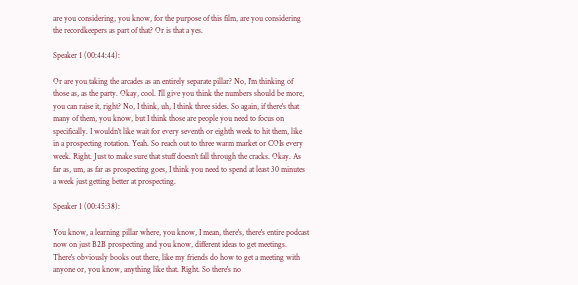are you considering, you know, for the purpose of this film, are you considering the recordkeepers as part of that? Or is that a yes.

Speaker 1 (00:44:44):

Or are you taking the arcades as an entirely separate pillar? No, I'm thinking of those as, as the party. Okay, cool. I'll give you think the numbers should be more, you can raise it, right? No, I think, uh, I think three sides. So again, if there's that many of them, you know, but I think those are people you need to focus on specifically. I wouldn't like wait for every seventh or eighth week to hit them, like in a prospecting rotation. Yeah. So reach out to three warm market or COIs every week. Right. Just to make sure that stuff doesn't fall through the cracks. Okay. As far as, um, as far as prospecting goes, I think you need to spend at least 30 minutes a week just getting better at prospecting.

Speaker 1 (00:45:38):

You know, a learning pillar where, you know, I mean, there's, there's entire podcast now on just B2B prospecting and you know, different ideas to get meetings. There's obviously books out there, like my friends do how to get a meeting with anyone or, you know, anything like that. Right. So there's no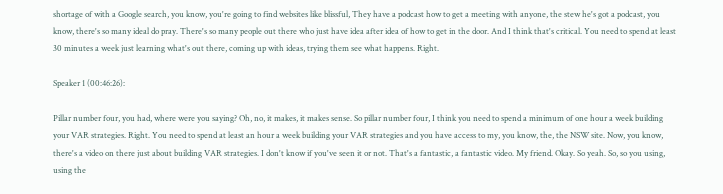shortage of with a Google search, you know, you're going to find websites like blissful, They have a podcast how to get a meeting with anyone, the stew he's got a podcast, you know, there's so many ideal do pray. There's so many people out there who just have idea after idea of how to get in the door. And I think that's critical. You need to spend at least 30 minutes a week just learning what's out there, coming up with ideas, trying them see what happens. Right.

Speaker 1 (00:46:26):

Pillar number four, you had, where were you saying? Oh, no, it makes, it makes sense. So pillar number four, I think you need to spend a minimum of one hour a week building your VAR strategies. Right. You need to spend at least an hour a week building your VAR strategies and you have access to my, you know, the, the NSW site. Now, you know, there's a video on there just about building VAR strategies. I don't know if you've seen it or not. That's a fantastic, a fantastic video. My friend. Okay. So yeah. So, so you using, using the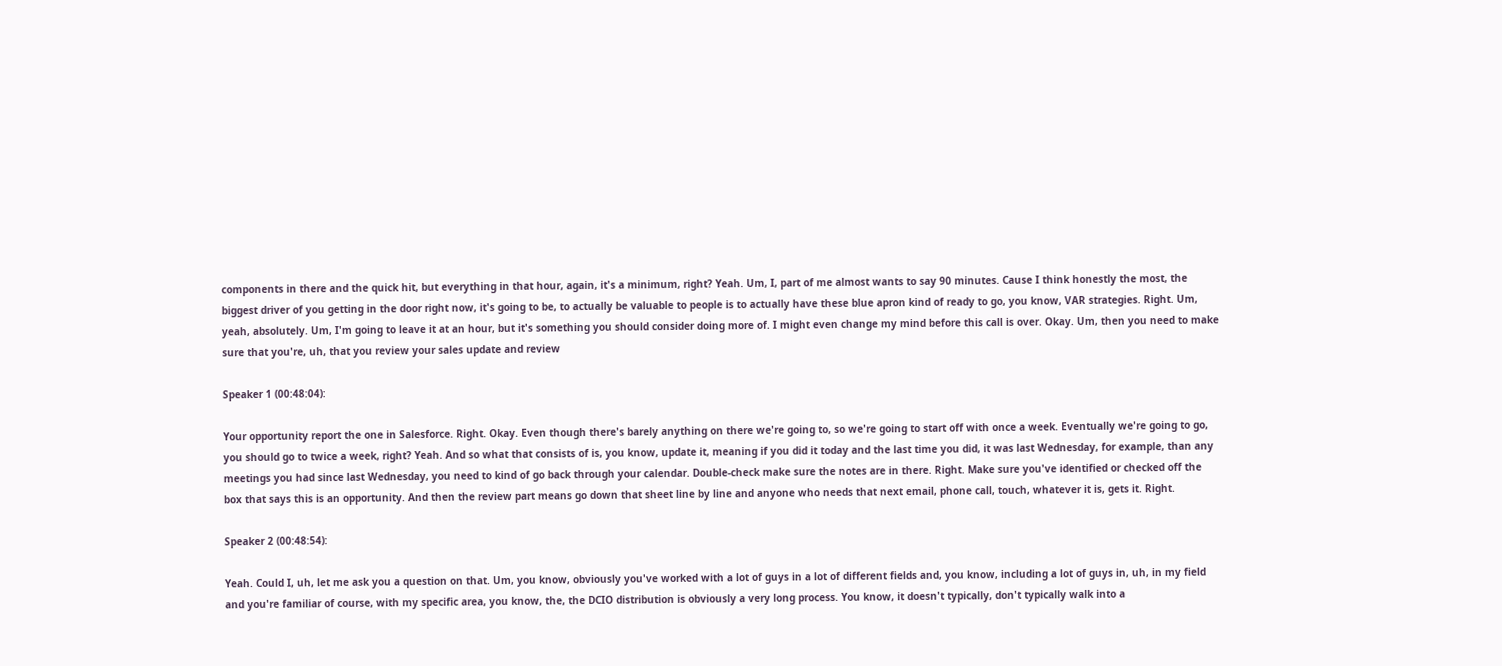components in there and the quick hit, but everything in that hour, again, it's a minimum, right? Yeah. Um, I, part of me almost wants to say 90 minutes. Cause I think honestly the most, the biggest driver of you getting in the door right now, it's going to be, to actually be valuable to people is to actually have these blue apron kind of ready to go, you know, VAR strategies. Right. Um, yeah, absolutely. Um, I'm going to leave it at an hour, but it's something you should consider doing more of. I might even change my mind before this call is over. Okay. Um, then you need to make sure that you're, uh, that you review your sales update and review

Speaker 1 (00:48:04):

Your opportunity report the one in Salesforce. Right. Okay. Even though there's barely anything on there we're going to, so we're going to start off with once a week. Eventually we're going to go, you should go to twice a week, right? Yeah. And so what that consists of is, you know, update it, meaning if you did it today and the last time you did, it was last Wednesday, for example, than any meetings you had since last Wednesday, you need to kind of go back through your calendar. Double-check make sure the notes are in there. Right. Make sure you've identified or checked off the box that says this is an opportunity. And then the review part means go down that sheet line by line and anyone who needs that next email, phone call, touch, whatever it is, gets it. Right.

Speaker 2 (00:48:54):

Yeah. Could I, uh, let me ask you a question on that. Um, you know, obviously you've worked with a lot of guys in a lot of different fields and, you know, including a lot of guys in, uh, in my field and you're familiar of course, with my specific area, you know, the, the DCIO distribution is obviously a very long process. You know, it doesn't typically, don't typically walk into a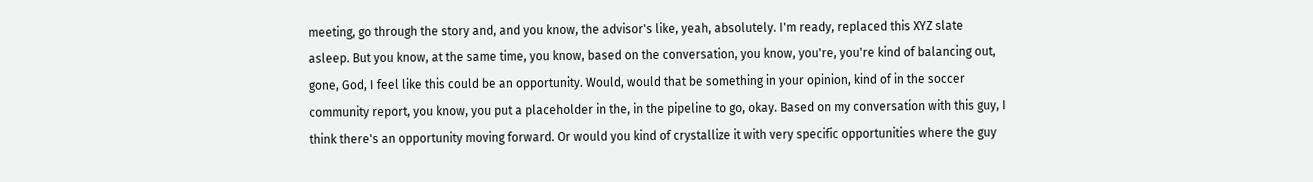meeting, go through the story and, and you know, the advisor's like, yeah, absolutely. I'm ready, replaced this XYZ slate asleep. But you know, at the same time, you know, based on the conversation, you know, you're, you're kind of balancing out, gone, God, I feel like this could be an opportunity. Would, would that be something in your opinion, kind of in the soccer community report, you know, you put a placeholder in the, in the pipeline to go, okay. Based on my conversation with this guy, I think there's an opportunity moving forward. Or would you kind of crystallize it with very specific opportunities where the guy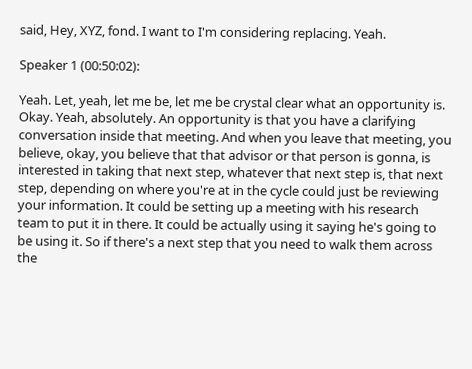said, Hey, XYZ, fond. I want to I'm considering replacing. Yeah.

Speaker 1 (00:50:02):

Yeah. Let, yeah, let me be, let me be crystal clear what an opportunity is. Okay. Yeah, absolutely. An opportunity is that you have a clarifying conversation inside that meeting. And when you leave that meeting, you believe, okay, you believe that that advisor or that person is gonna, is interested in taking that next step, whatever that next step is, that next step, depending on where you're at in the cycle could just be reviewing your information. It could be setting up a meeting with his research team to put it in there. It could be actually using it saying he's going to be using it. So if there's a next step that you need to walk them across the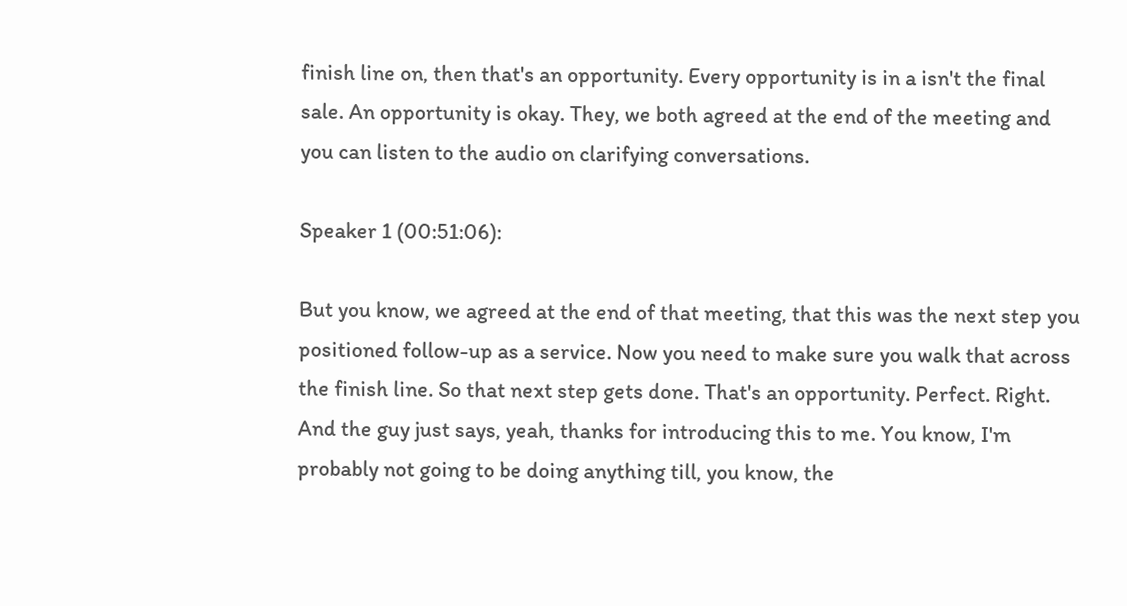finish line on, then that's an opportunity. Every opportunity is in a isn't the final sale. An opportunity is okay. They, we both agreed at the end of the meeting and you can listen to the audio on clarifying conversations.

Speaker 1 (00:51:06):

But you know, we agreed at the end of that meeting, that this was the next step you positioned follow-up as a service. Now you need to make sure you walk that across the finish line. So that next step gets done. That's an opportunity. Perfect. Right. And the guy just says, yeah, thanks for introducing this to me. You know, I'm probably not going to be doing anything till, you know, the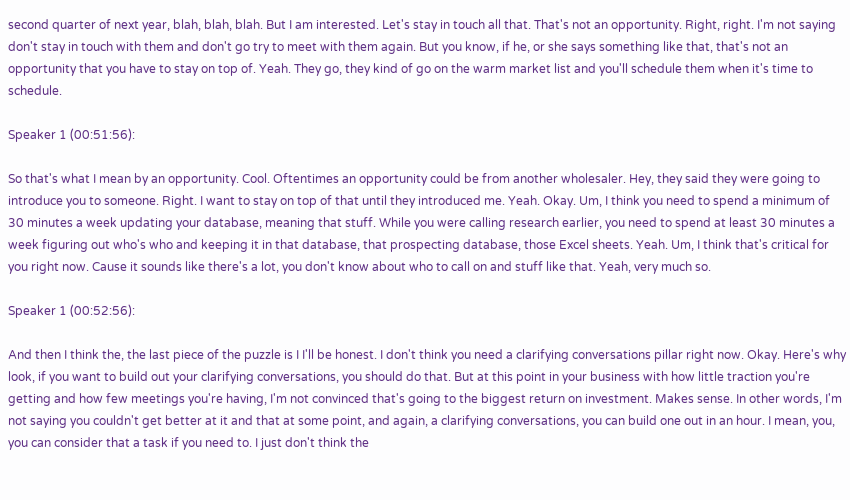second quarter of next year, blah, blah, blah. But I am interested. Let's stay in touch all that. That's not an opportunity. Right, right. I'm not saying don't stay in touch with them and don't go try to meet with them again. But you know, if he, or she says something like that, that's not an opportunity that you have to stay on top of. Yeah. They go, they kind of go on the warm market list and you'll schedule them when it's time to schedule.

Speaker 1 (00:51:56):

So that's what I mean by an opportunity. Cool. Oftentimes an opportunity could be from another wholesaler. Hey, they said they were going to introduce you to someone. Right. I want to stay on top of that until they introduced me. Yeah. Okay. Um, I think you need to spend a minimum of 30 minutes a week updating your database, meaning that stuff. While you were calling research earlier, you need to spend at least 30 minutes a week figuring out who's who and keeping it in that database, that prospecting database, those Excel sheets. Yeah. Um, I think that's critical for you right now. Cause it sounds like there's a lot, you don't know about who to call on and stuff like that. Yeah, very much so.

Speaker 1 (00:52:56):

And then I think the, the last piece of the puzzle is I I'll be honest. I don't think you need a clarifying conversations pillar right now. Okay. Here's why look, if you want to build out your clarifying conversations, you should do that. But at this point in your business with how little traction you're getting and how few meetings you're having, I'm not convinced that's going to the biggest return on investment. Makes sense. In other words, I'm not saying you couldn't get better at it and that at some point, and again, a clarifying conversations, you can build one out in an hour. I mean, you, you can consider that a task if you need to. I just don't think the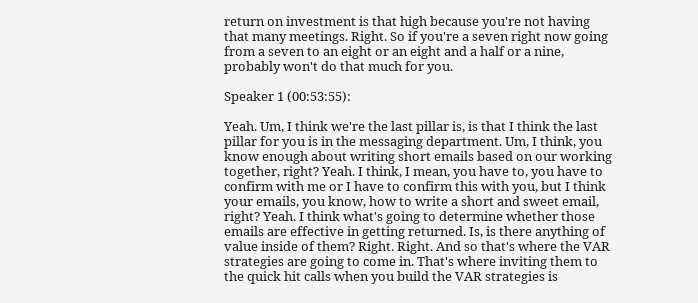return on investment is that high because you're not having that many meetings. Right. So if you're a seven right now going from a seven to an eight or an eight and a half or a nine, probably won't do that much for you.

Speaker 1 (00:53:55):

Yeah. Um, I think we're the last pillar is, is that I think the last pillar for you is in the messaging department. Um, I think, you know enough about writing short emails based on our working together, right? Yeah. I think, I mean, you have to, you have to confirm with me or I have to confirm this with you, but I think your emails, you know, how to write a short and sweet email, right? Yeah. I think what's going to determine whether those emails are effective in getting returned. Is, is there anything of value inside of them? Right. Right. And so that's where the VAR strategies are going to come in. That's where inviting them to the quick hit calls when you build the VAR strategies is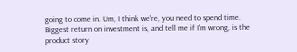going to come in. Um, I think we're, you need to spend time. Biggest return on investment is, and tell me if I'm wrong, is the product story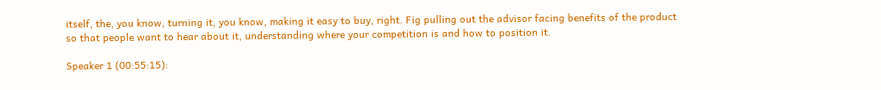itself, the, you know, turning it, you know, making it easy to buy, right. Fig pulling out the advisor facing benefits of the product so that people want to hear about it, understanding where your competition is and how to position it.

Speaker 1 (00:55:15):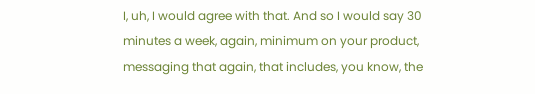I, uh, I would agree with that. And so I would say 30 minutes a week, again, minimum on your product, messaging that again, that includes, you know, the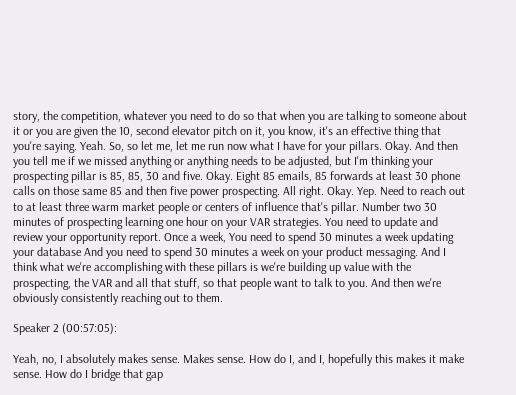story, the competition, whatever you need to do so that when you are talking to someone about it or you are given the 10, second elevator pitch on it, you know, it's an effective thing that you're saying. Yeah. So, so let me, let me run now what I have for your pillars. Okay. And then you tell me if we missed anything or anything needs to be adjusted, but I'm thinking your prospecting pillar is 85, 85, 30 and five. Okay. Eight 85 emails, 85 forwards at least 30 phone calls on those same 85 and then five power prospecting. All right. Okay. Yep. Need to reach out to at least three warm market people or centers of influence that's pillar. Number two 30 minutes of prospecting learning one hour on your VAR strategies. You need to update and review your opportunity report. Once a week, You need to spend 30 minutes a week updating your database And you need to spend 30 minutes a week on your product messaging. And I think what we're accomplishing with these pillars is we're building up value with the prospecting, the VAR and all that stuff, so that people want to talk to you. And then we're obviously consistently reaching out to them.

Speaker 2 (00:57:05):

Yeah, no, I absolutely makes sense. Makes sense. How do I, and I, hopefully this makes it make sense. How do I bridge that gap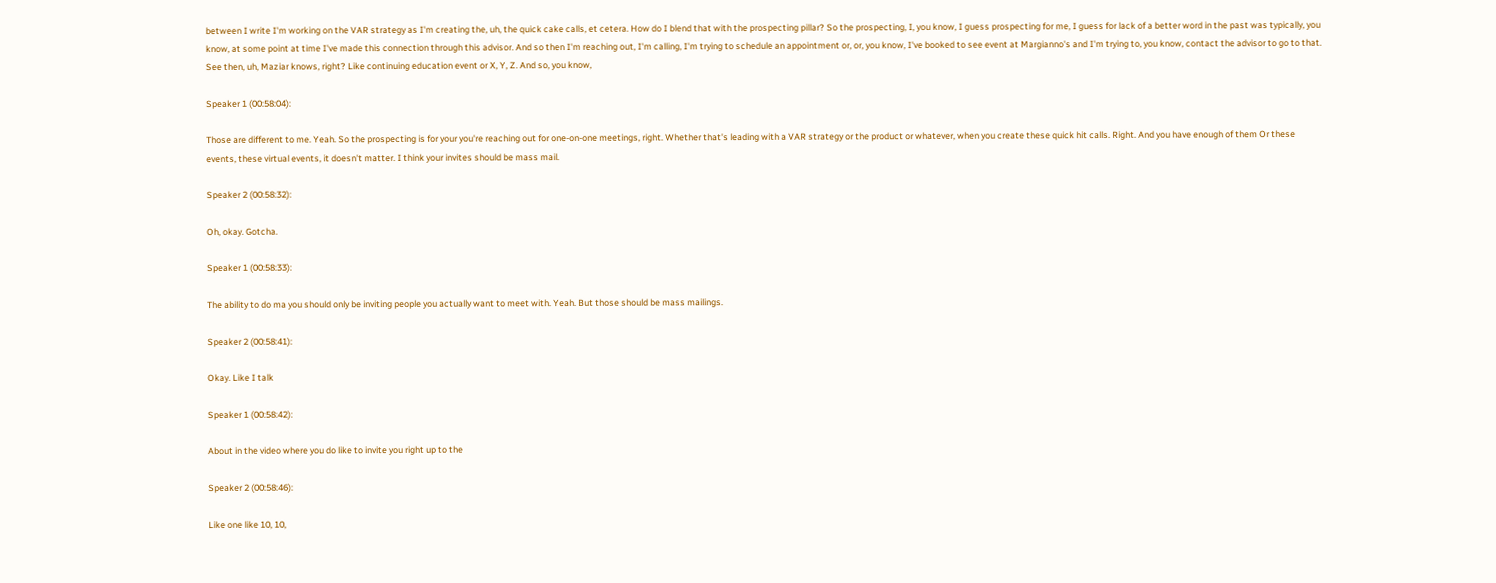between I write I'm working on the VAR strategy as I'm creating the, uh, the quick cake calls, et cetera. How do I blend that with the prospecting pillar? So the prospecting, I, you know, I guess prospecting for me, I guess for lack of a better word in the past was typically, you know, at some point at time I've made this connection through this advisor. And so then I'm reaching out, I'm calling, I'm trying to schedule an appointment or, or, you know, I've booked to see event at Margianno's and I'm trying to, you know, contact the advisor to go to that. See then, uh, Maziar knows, right? Like continuing education event or X, Y, Z. And so, you know,

Speaker 1 (00:58:04):

Those are different to me. Yeah. So the prospecting is for your you're reaching out for one-on-one meetings, right. Whether that's leading with a VAR strategy or the product or whatever, when you create these quick hit calls. Right. And you have enough of them Or these events, these virtual events, it doesn't matter. I think your invites should be mass mail.

Speaker 2 (00:58:32):

Oh, okay. Gotcha.

Speaker 1 (00:58:33):

The ability to do ma you should only be inviting people you actually want to meet with. Yeah. But those should be mass mailings.

Speaker 2 (00:58:41):

Okay. Like I talk

Speaker 1 (00:58:42):

About in the video where you do like to invite you right up to the

Speaker 2 (00:58:46):

Like one like 10, 10,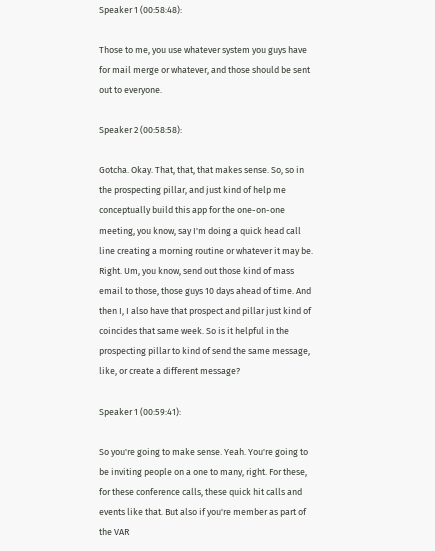Speaker 1 (00:58:48):

Those to me, you use whatever system you guys have for mail merge or whatever, and those should be sent out to everyone.

Speaker 2 (00:58:58):

Gotcha. Okay. That, that, that makes sense. So, so in the prospecting pillar, and just kind of help me conceptually build this app for the one-on-one meeting, you know, say I'm doing a quick head call line creating a morning routine or whatever it may be. Right. Um, you know, send out those kind of mass email to those, those guys 10 days ahead of time. And then I, I also have that prospect and pillar just kind of coincides that same week. So is it helpful in the prospecting pillar to kind of send the same message, like, or create a different message?

Speaker 1 (00:59:41):

So you're going to make sense. Yeah. You're going to be inviting people on a one to many, right. For these, for these conference calls, these quick hit calls and events like that. But also if you're member as part of the VAR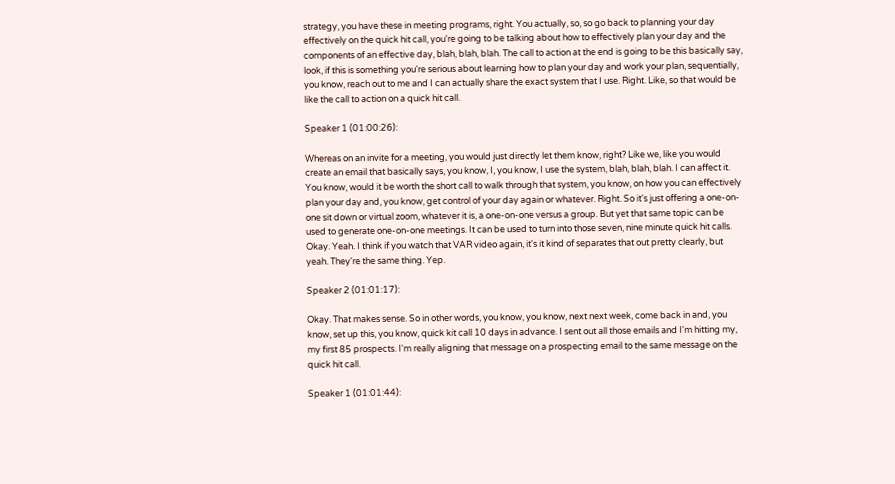strategy, you have these in meeting programs, right. You actually, so, so go back to planning your day effectively on the quick hit call, you're going to be talking about how to effectively plan your day and the components of an effective day, blah, blah, blah. The call to action at the end is going to be this basically say, look, if this is something you're serious about learning how to plan your day and work your plan, sequentially, you know, reach out to me and I can actually share the exact system that I use. Right. Like, so that would be like the call to action on a quick hit call.

Speaker 1 (01:00:26):

Whereas on an invite for a meeting, you would just directly let them know, right? Like we, like you would create an email that basically says, you know, I, you know, I use the system, blah, blah, blah. I can affect it. You know, would it be worth the short call to walk through that system, you know, on how you can effectively plan your day and, you know, get control of your day again or whatever. Right. So it's just offering a one-on-one sit down or virtual zoom, whatever it is, a one-on-one versus a group. But yet that same topic can be used to generate one-on-one meetings. It can be used to turn into those seven, nine minute quick hit calls. Okay. Yeah. I think if you watch that VAR video again, it's it kind of separates that out pretty clearly, but yeah. They're the same thing. Yep.

Speaker 2 (01:01:17):

Okay. That makes sense. So in other words, you know, you know, next next week, come back in and, you know, set up this, you know, quick kit call 10 days in advance. I sent out all those emails and I'm hitting my, my first 85 prospects. I'm really aligning that message on a prospecting email to the same message on the quick hit call.

Speaker 1 (01:01:44):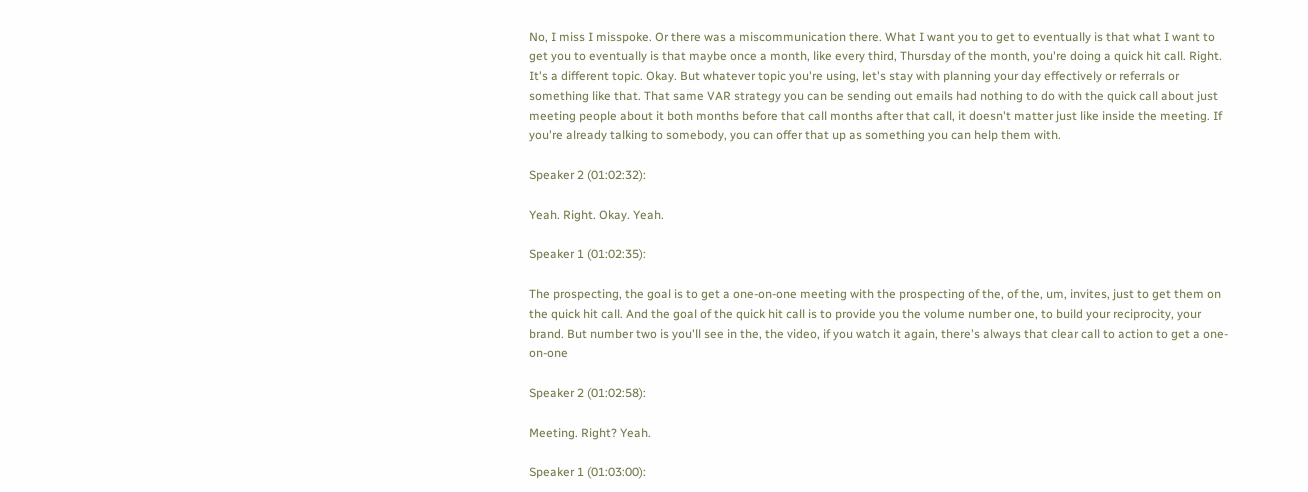No, I miss I misspoke. Or there was a miscommunication there. What I want you to get to eventually is that what I want to get you to eventually is that maybe once a month, like every third, Thursday of the month, you're doing a quick hit call. Right. It's a different topic. Okay. But whatever topic you're using, let's stay with planning your day effectively or referrals or something like that. That same VAR strategy you can be sending out emails had nothing to do with the quick call about just meeting people about it both months before that call months after that call, it doesn't matter just like inside the meeting. If you're already talking to somebody, you can offer that up as something you can help them with.

Speaker 2 (01:02:32):

Yeah. Right. Okay. Yeah.

Speaker 1 (01:02:35):

The prospecting, the goal is to get a one-on-one meeting with the prospecting of the, of the, um, invites, just to get them on the quick hit call. And the goal of the quick hit call is to provide you the volume number one, to build your reciprocity, your brand. But number two is you'll see in the, the video, if you watch it again, there's always that clear call to action to get a one-on-one

Speaker 2 (01:02:58):

Meeting. Right? Yeah.

Speaker 1 (01:03:00):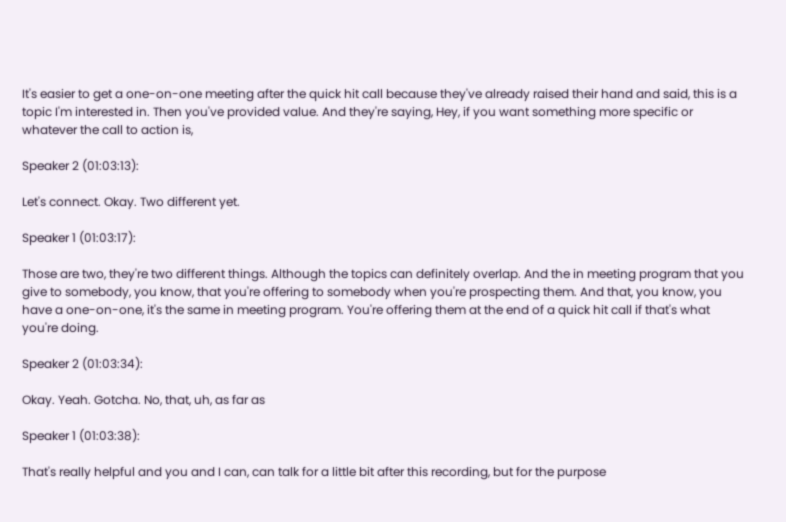It's easier to get a one-on-one meeting after the quick hit call because they've already raised their hand and said, this is a topic I'm interested in. Then you've provided value. And they're saying, Hey, if you want something more specific or whatever the call to action is,

Speaker 2 (01:03:13):

Let's connect. Okay. Two different yet.

Speaker 1 (01:03:17):

Those are two, they're two different things. Although the topics can definitely overlap. And the in meeting program that you give to somebody, you know, that you're offering to somebody when you're prospecting them. And that, you know, you have a one-on-one, it's the same in meeting program. You're offering them at the end of a quick hit call if that's what you're doing.

Speaker 2 (01:03:34):

Okay. Yeah. Gotcha. No, that, uh, as far as

Speaker 1 (01:03:38):

That's really helpful and you and I can, can talk for a little bit after this recording, but for the purpose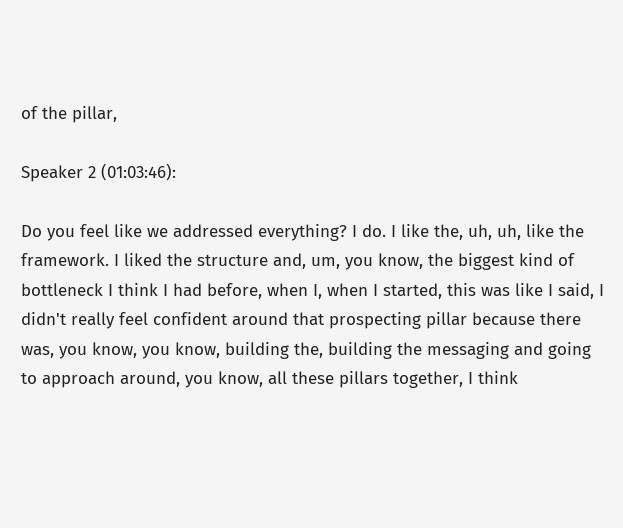of the pillar,

Speaker 2 (01:03:46):

Do you feel like we addressed everything? I do. I like the, uh, uh, like the framework. I liked the structure and, um, you know, the biggest kind of bottleneck I think I had before, when I, when I started, this was like I said, I didn't really feel confident around that prospecting pillar because there was, you know, you know, building the, building the messaging and going to approach around, you know, all these pillars together, I think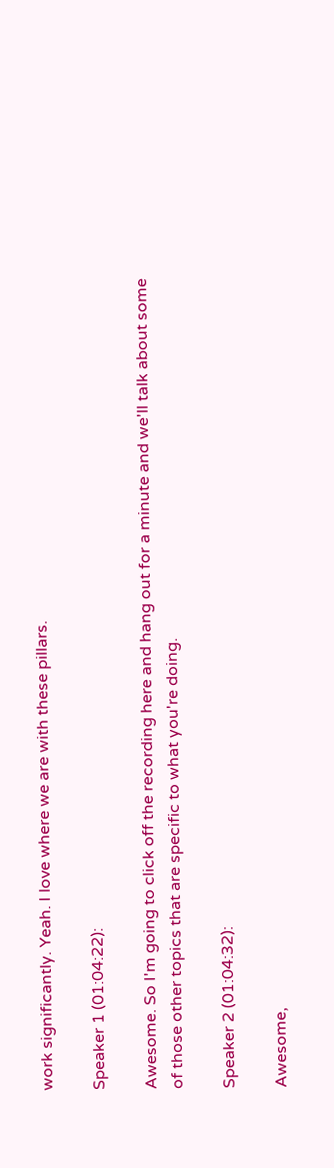work significantly. Yeah. I love where we are with these pillars.

Speaker 1 (01:04:22):

Awesome. So I'm going to click off the recording here and hang out for a minute and we'll talk about some of those other topics that are specific to what you're doing.

Speaker 2 (01:04:32):

Awesome,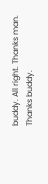buddy. All right. Thanks man. Thanks buddy.